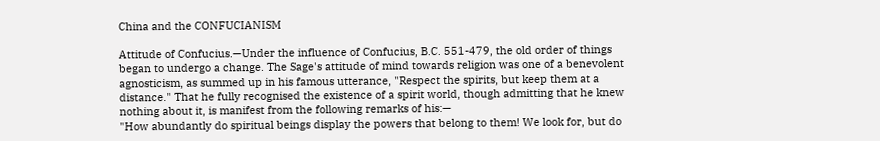China and the CONFUCIANISM

Attitude of Confucius.—Under the influence of Confucius, B.C. 551-479, the old order of things began to undergo a change. The Sage's attitude of mind towards religion was one of a benevolent agnosticism, as summed up in his famous utterance, "Respect the spirits, but keep them at a distance." That he fully recognised the existence of a spirit world, though admitting that he knew nothing about it, is manifest from the following remarks of his:—
"How abundantly do spiritual beings display the powers that belong to them! We look for, but do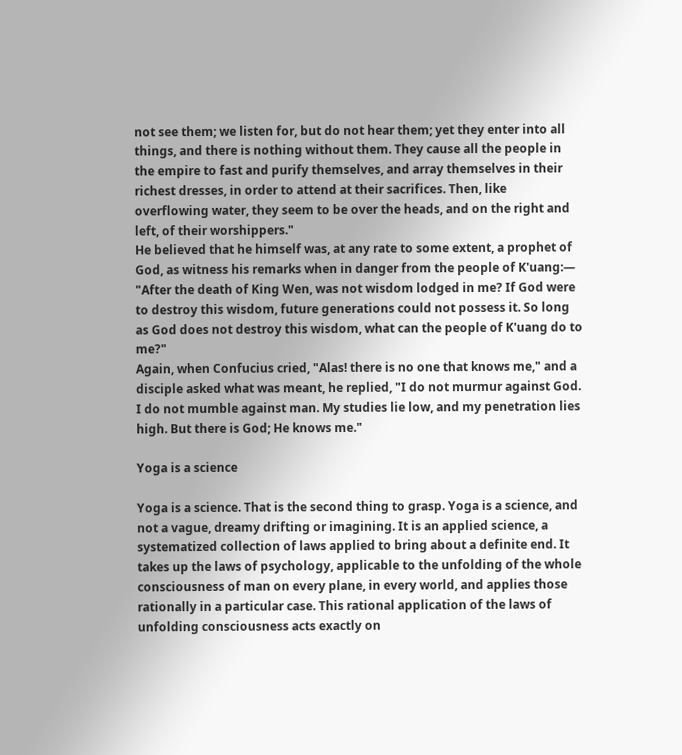not see them; we listen for, but do not hear them; yet they enter into all things, and there is nothing without them. They cause all the people in the empire to fast and purify themselves, and array themselves in their richest dresses, in order to attend at their sacrifices. Then, like overflowing water, they seem to be over the heads, and on the right and left, of their worshippers."
He believed that he himself was, at any rate to some extent, a prophet of God, as witness his remarks when in danger from the people of K'uang:—
"After the death of King Wen, was not wisdom lodged in me? If God were to destroy this wisdom, future generations could not possess it. So long as God does not destroy this wisdom, what can the people of K'uang do to me?"
Again, when Confucius cried, "Alas! there is no one that knows me," and a disciple asked what was meant, he replied, "I do not murmur against God. I do not mumble against man. My studies lie low, and my penetration lies high. But there is God; He knows me."

Yoga is a science

Yoga is a science. That is the second thing to grasp. Yoga is a science, and not a vague, dreamy drifting or imagining. It is an applied science, a systematized collection of laws applied to bring about a definite end. It takes up the laws of psychology, applicable to the unfolding of the whole consciousness of man on every plane, in every world, and applies those rationally in a particular case. This rational application of the laws of unfolding consciousness acts exactly on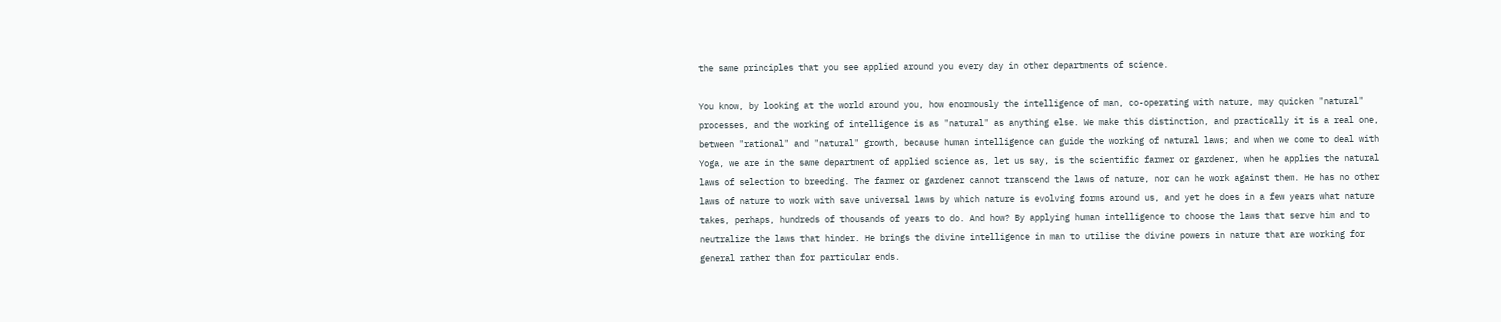the same principles that you see applied around you every day in other departments of science.

You know, by looking at the world around you, how enormously the intelligence of man, co-operating with nature, may quicken "natural" processes, and the working of intelligence is as "natural" as anything else. We make this distinction, and practically it is a real one, between "rational" and "natural" growth, because human intelligence can guide the working of natural laws; and when we come to deal with Yoga, we are in the same department of applied science as, let us say, is the scientific farmer or gardener, when he applies the natural laws of selection to breeding. The farmer or gardener cannot transcend the laws of nature, nor can he work against them. He has no other laws of nature to work with save universal laws by which nature is evolving forms around us, and yet he does in a few years what nature takes, perhaps, hundreds of thousands of years to do. And how? By applying human intelligence to choose the laws that serve him and to neutralize the laws that hinder. He brings the divine intelligence in man to utilise the divine powers in nature that are working for general rather than for particular ends.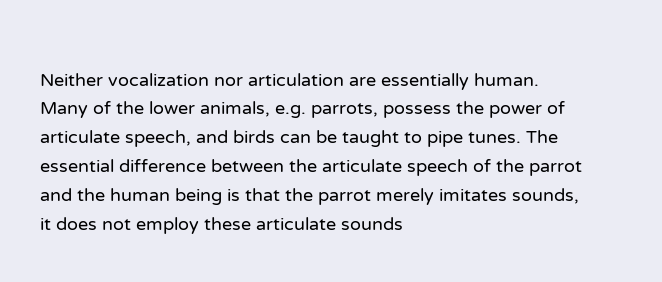Neither vocalization nor articulation are essentially human. Many of the lower animals, e.g. parrots, possess the power of articulate speech, and birds can be taught to pipe tunes. The essential difference between the articulate speech of the parrot and the human being is that the parrot merely imitates sounds, it does not employ these articulate sounds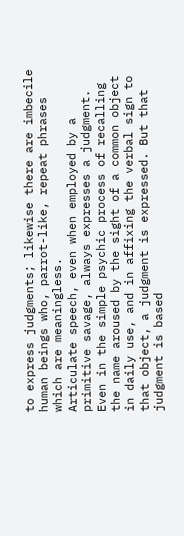to express judgments; likewise there are imbecile human beings who, parrot-like, repeat phrases which are meaningless.
Articulate speech, even when employed by a primitive savage, always expresses a judgment. Even in the simple psychic process of recalling the name aroused by the sight of a common object in daily use, and in affixing the verbal sign to that object, a judgment is expressed. But that judgment is based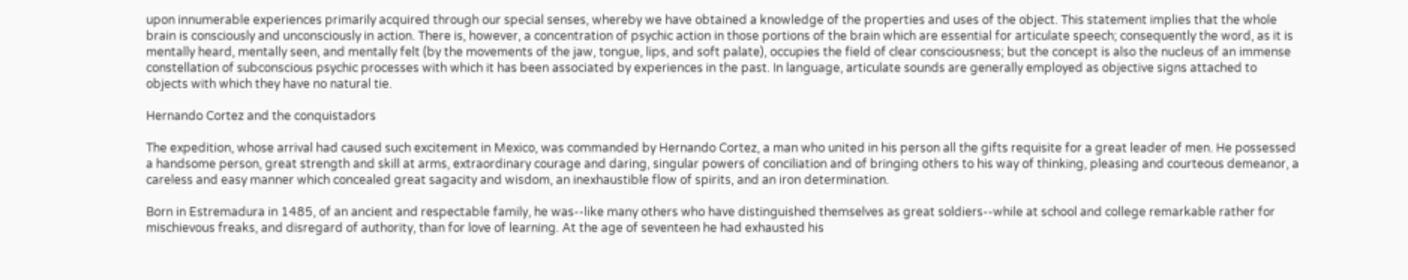upon innumerable experiences primarily acquired through our special senses, whereby we have obtained a knowledge of the properties and uses of the object. This statement implies that the whole brain is consciously and unconsciously in action. There is, however, a concentration of psychic action in those portions of the brain which are essential for articulate speech; consequently the word, as it is mentally heard, mentally seen, and mentally felt (by the movements of the jaw, tongue, lips, and soft palate), occupies the field of clear consciousness; but the concept is also the nucleus of an immense constellation of subconscious psychic processes with which it has been associated by experiences in the past. In language, articulate sounds are generally employed as objective signs attached to objects with which they have no natural tie.

Hernando Cortez and the conquistadors

The expedition, whose arrival had caused such excitement in Mexico, was commanded by Hernando Cortez, a man who united in his person all the gifts requisite for a great leader of men. He possessed a handsome person, great strength and skill at arms, extraordinary courage and daring, singular powers of conciliation and of bringing others to his way of thinking, pleasing and courteous demeanor, a careless and easy manner which concealed great sagacity and wisdom, an inexhaustible flow of spirits, and an iron determination.

Born in Estremadura in 1485, of an ancient and respectable family, he was--like many others who have distinguished themselves as great soldiers--while at school and college remarkable rather for mischievous freaks, and disregard of authority, than for love of learning. At the age of seventeen he had exhausted his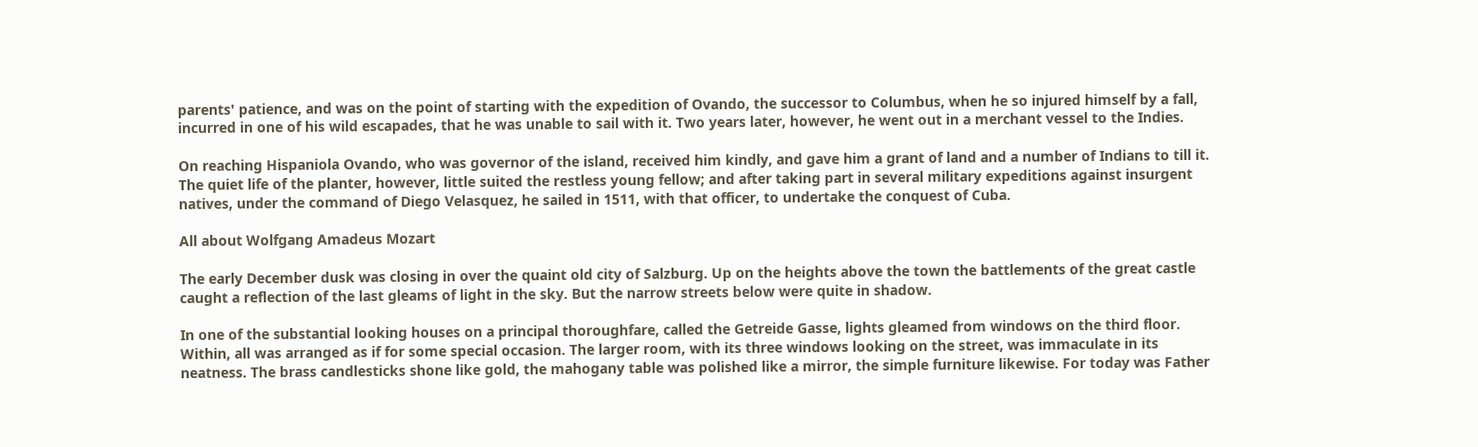parents' patience, and was on the point of starting with the expedition of Ovando, the successor to Columbus, when he so injured himself by a fall, incurred in one of his wild escapades, that he was unable to sail with it. Two years later, however, he went out in a merchant vessel to the Indies.

On reaching Hispaniola Ovando, who was governor of the island, received him kindly, and gave him a grant of land and a number of Indians to till it. The quiet life of the planter, however, little suited the restless young fellow; and after taking part in several military expeditions against insurgent natives, under the command of Diego Velasquez, he sailed in 1511, with that officer, to undertake the conquest of Cuba.

All about Wolfgang Amadeus Mozart

The early December dusk was closing in over the quaint old city of Salzburg. Up on the heights above the town the battlements of the great castle caught a reflection of the last gleams of light in the sky. But the narrow streets below were quite in shadow.

In one of the substantial looking houses on a principal thoroughfare, called the Getreide Gasse, lights gleamed from windows on the third floor. Within, all was arranged as if for some special occasion. The larger room, with its three windows looking on the street, was immaculate in its neatness. The brass candlesticks shone like gold, the mahogany table was polished like a mirror, the simple furniture likewise. For today was Father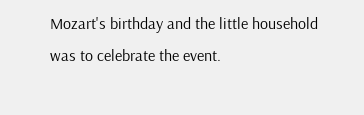Mozart's birthday and the little household was to celebrate the event.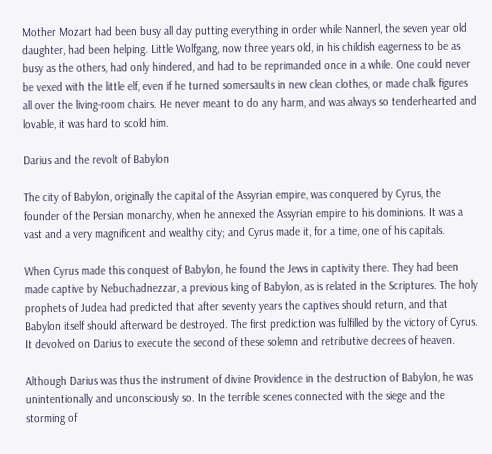Mother Mozart had been busy all day putting everything in order while Nannerl, the seven year old daughter, had been helping. Little Wolfgang, now three years old, in his childish eagerness to be as busy as the others, had only hindered, and had to be reprimanded once in a while. One could never be vexed with the little elf, even if he turned somersaults in new clean clothes, or made chalk figures all over the living-room chairs. He never meant to do any harm, and was always so tenderhearted and lovable, it was hard to scold him.

Darius and the revolt of Babylon

The city of Babylon, originally the capital of the Assyrian empire, was conquered by Cyrus, the founder of the Persian monarchy, when he annexed the Assyrian empire to his dominions. It was a vast and a very magnificent and wealthy city; and Cyrus made it, for a time, one of his capitals.

When Cyrus made this conquest of Babylon, he found the Jews in captivity there. They had been made captive by Nebuchadnezzar, a previous king of Babylon, as is related in the Scriptures. The holy prophets of Judea had predicted that after seventy years the captives should return, and that Babylon itself should afterward be destroyed. The first prediction was fulfilled by the victory of Cyrus. It devolved on Darius to execute the second of these solemn and retributive decrees of heaven.

Although Darius was thus the instrument of divine Providence in the destruction of Babylon, he was unintentionally and unconsciously so. In the terrible scenes connected with the siege and the storming of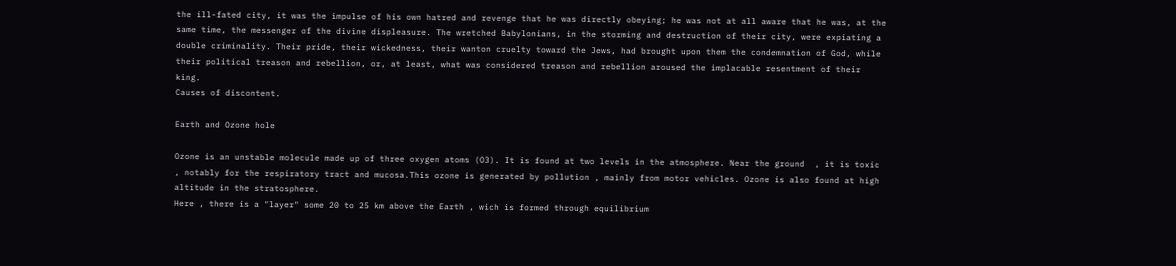the ill-fated city, it was the impulse of his own hatred and revenge that he was directly obeying; he was not at all aware that he was, at the same time, the messenger of the divine displeasure. The wretched Babylonians, in the storming and destruction of their city, were expiating a double criminality. Their pride, their wickedness, their wanton cruelty toward the Jews, had brought upon them the condemnation of God, while their political treason and rebellion, or, at least, what was considered treason and rebellion aroused the implacable resentment of their king.
Causes of discontent.

Earth and Ozone hole

Ozone is an unstable molecule made up of three oxygen atoms (O3). It is found at two levels in the atmosphere. Near the ground  , it is toxic , notably for the respiratory tract and mucosa.This ozone is generated by pollution , mainly from motor vehicles. Ozone is also found at high altitude in the stratosphere.
Here , there is a "layer" some 20 to 25 km above the Earth , wich is formed through equilibrium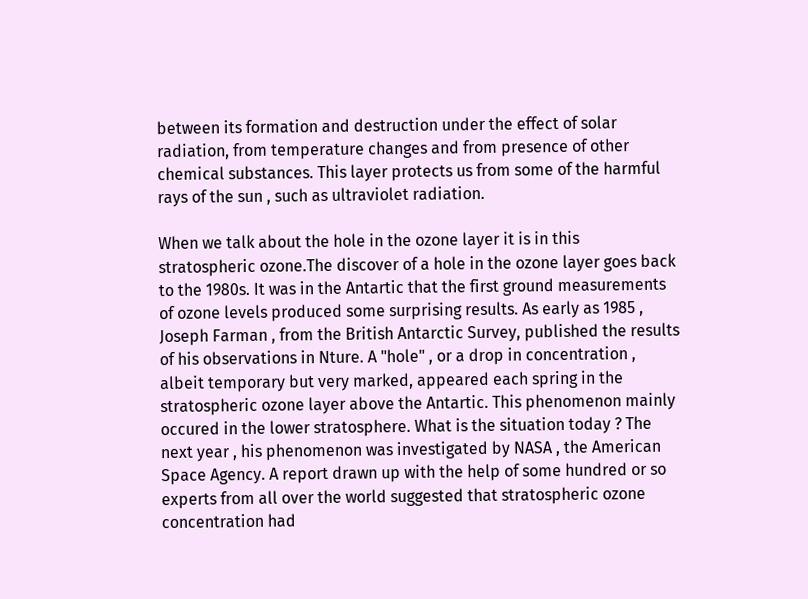between its formation and destruction under the effect of solar radiation, from temperature changes and from presence of other chemical substances. This layer protects us from some of the harmful rays of the sun , such as ultraviolet radiation.

When we talk about the hole in the ozone layer it is in this stratospheric ozone.The discover of a hole in the ozone layer goes back to the 1980s. It was in the Antartic that the first ground measurements of ozone levels produced some surprising results. As early as 1985 , Joseph Farman , from the British Antarctic Survey, published the results of his observations in Nture. A "hole" , or a drop in concentration , albeit temporary but very marked, appeared each spring in the stratospheric ozone layer above the Antartic. This phenomenon mainly occured in the lower stratosphere. What is the situation today ? The next year , his phenomenon was investigated by NASA , the American Space Agency. A report drawn up with the help of some hundred or so experts from all over the world suggested that stratospheric ozone concentration had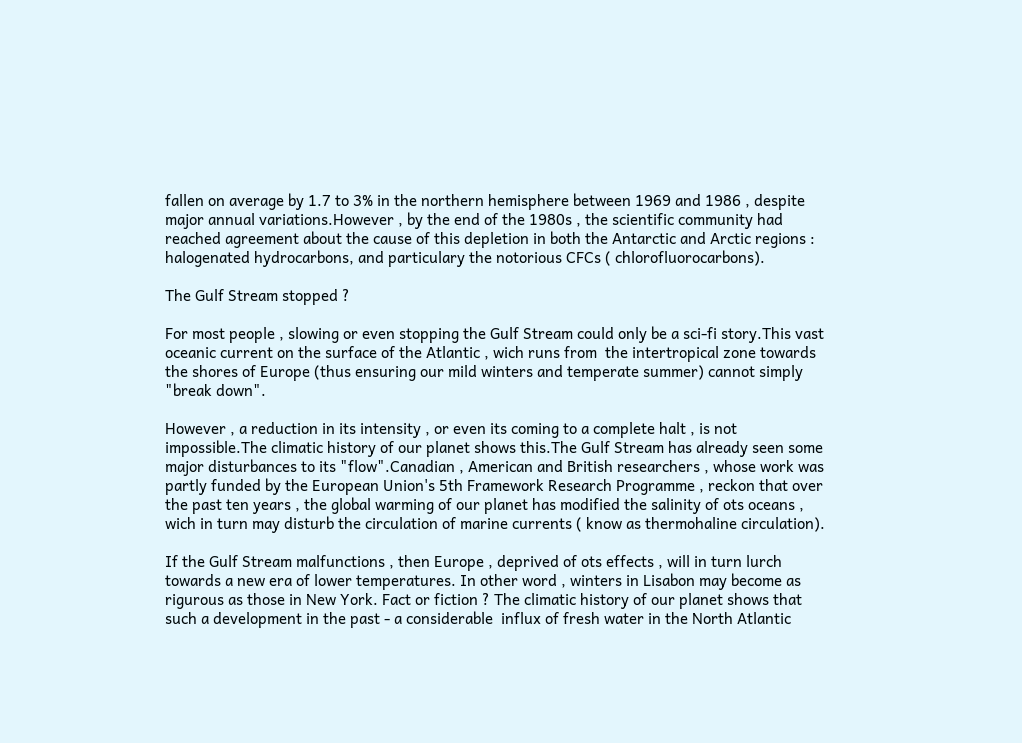fallen on average by 1.7 to 3% in the northern hemisphere between 1969 and 1986 , despite major annual variations.However , by the end of the 1980s , the scientific community had reached agreement about the cause of this depletion in both the Antarctic and Arctic regions : halogenated hydrocarbons, and particulary the notorious CFCs ( chlorofluorocarbons).

The Gulf Stream stopped ?

For most people , slowing or even stopping the Gulf Stream could only be a sci-fi story.This vast oceanic current on the surface of the Atlantic , wich runs from  the intertropical zone towards the shores of Europe (thus ensuring our mild winters and temperate summer) cannot simply "break down".

However , a reduction in its intensity , or even its coming to a complete halt , is not impossible.The climatic history of our planet shows this.The Gulf Stream has already seen some major disturbances to its "flow".Canadian , American and British researchers , whose work was partly funded by the European Union's 5th Framework Research Programme , reckon that over the past ten years , the global warming of our planet has modified the salinity of ots oceans , wich in turn may disturb the circulation of marine currents ( know as thermohaline circulation).

If the Gulf Stream malfunctions , then Europe , deprived of ots effects , will in turn lurch towards a new era of lower temperatures. In other word , winters in Lisabon may become as rigurous as those in New York. Fact or fiction ? The climatic history of our planet shows that such a development in the past - a considerable  influx of fresh water in the North Atlantic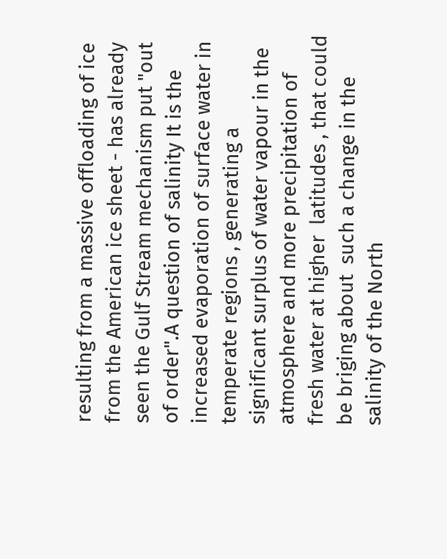resulting from a massive offloading of ice from the American ice sheet - has already seen the Gulf Stream mechanism put "out of order".A question of salinity It is the increased evaporation of surface water in  temperate regions , generating a significant surplus of water vapour in the atmosphere and more precipitation of fresh water at higher  latitudes , that could be briging about  such a change in the salinity of the North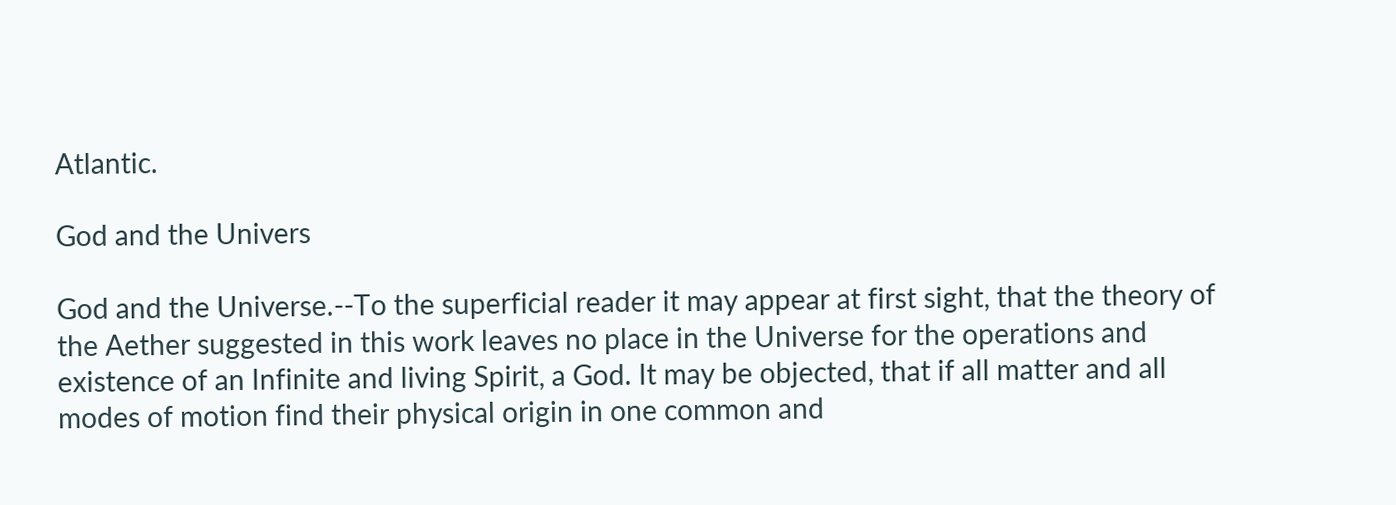Atlantic.

God and the Univers

God and the Universe.--To the superficial reader it may appear at first sight, that the theory of the Aether suggested in this work leaves no place in the Universe for the operations and existence of an Infinite and living Spirit, a God. It may be objected, that if all matter and all modes of motion find their physical origin in one common and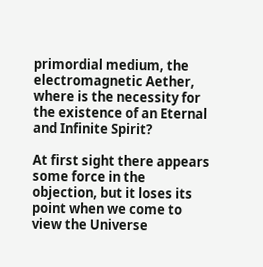primordial medium, the electromagnetic Aether, where is the necessity for the existence of an Eternal and Infinite Spirit?

At first sight there appears some force in the objection, but it loses its point when we come to view the Universe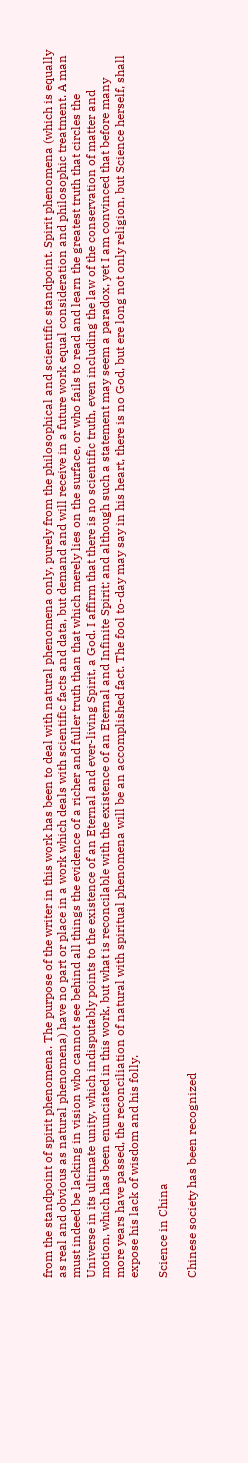from the standpoint of spirit phenomena. The purpose of the writer in this work has been to deal with natural phenomena only, purely from the philosophical and scientific standpoint. Spirit phenomena (which is equally as real and obvious as natural phenomena) have no part or place in a work which deals with scientific facts and data, but demand and will receive in a future work equal consideration and philosophic treatment. A man must indeed be lacking in vision who cannot see behind all things the evidence of a richer and fuller truth than that which merely lies on the surface, or who fails to read and learn the greatest truth that circles the Universe in its ultimate unity, which indisputably points to the existence of an Eternal and ever-living Spirit, a God. I affirm that there is no scientific truth, even including the law of the conservation of matter and motion, which has been enunciated in this work, but what is reconcilable with the existence of an Eternal and Infinite Spirit; and although such a statement may seem a paradox, yet I am convinced that before many more years have passed, the reconciliation of natural with spiritual phenomena will be an accomplished fact. The fool to-day may say in his heart, there is no God, but ere long not only religion, but Science herself, shall expose his lack of wisdom and his folly.

Science in China

Chinese society has been recognized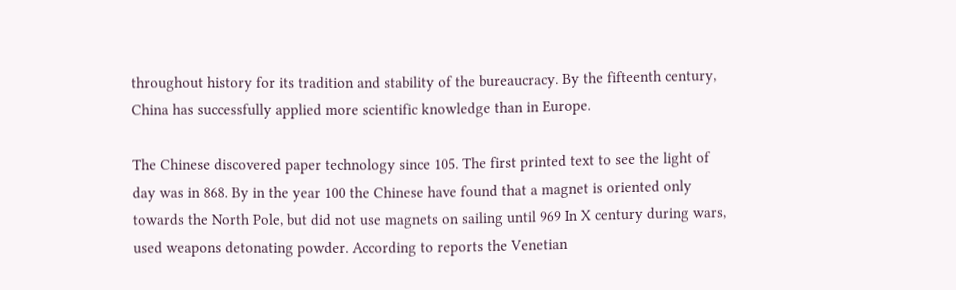throughout history for its tradition and stability of the bureaucracy. By the fifteenth century, China has successfully applied more scientific knowledge than in Europe.

The Chinese discovered paper technology since 105. The first printed text to see the light of day was in 868. By in the year 100 the Chinese have found that a magnet is oriented only towards the North Pole, but did not use magnets on sailing until 969 In X century during wars, used weapons detonating powder. According to reports the Venetian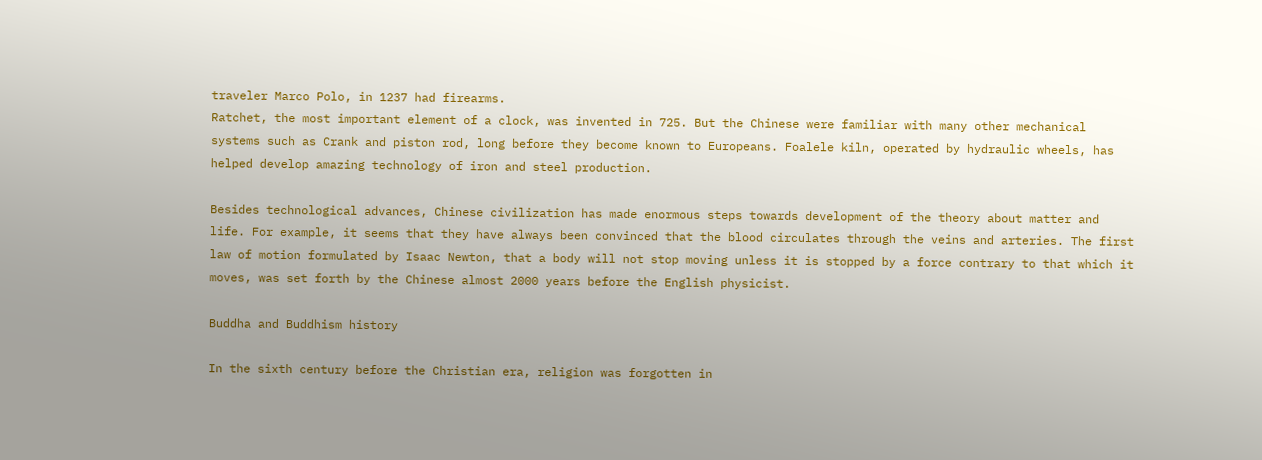traveler Marco Polo, in 1237 had firearms.
Ratchet, the most important element of a clock, was invented in 725. But the Chinese were familiar with many other mechanical systems such as Crank and piston rod, long before they become known to Europeans. Foalele kiln, operated by hydraulic wheels, has helped develop amazing technology of iron and steel production.

Besides technological advances, Chinese civilization has made enormous steps towards development of the theory about matter and life. For example, it seems that they have always been convinced that the blood circulates through the veins and arteries. The first law of motion formulated by Isaac Newton, that a body will not stop moving unless it is stopped by a force contrary to that which it moves, was set forth by the Chinese almost 2000 years before the English physicist.

Buddha and Buddhism history

In the sixth century before the Christian era, religion was forgotten in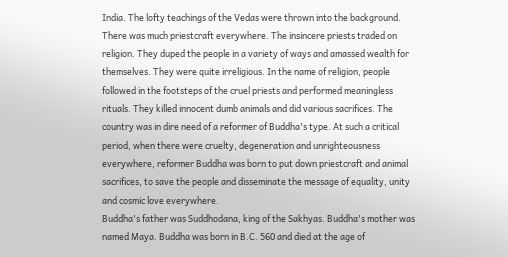India. The lofty teachings of the Vedas were thrown into the background. There was much priestcraft everywhere. The insincere priests traded on religion. They duped the people in a variety of ways and amassed wealth for themselves. They were quite irreligious. In the name of religion, people followed in the footsteps of the cruel priests and performed meaningless rituals. They killed innocent dumb animals and did various sacrifices. The country was in dire need of a reformer of Buddha's type. At such a critical period, when there were cruelty, degeneration and unrighteousness everywhere, reformer Buddha was born to put down priestcraft and animal sacrifices, to save the people and disseminate the message of equality, unity and cosmic love everywhere.
Buddha's father was Suddhodana, king of the Sakhyas. Buddha's mother was named Maya. Buddha was born in B.C. 560 and died at the age of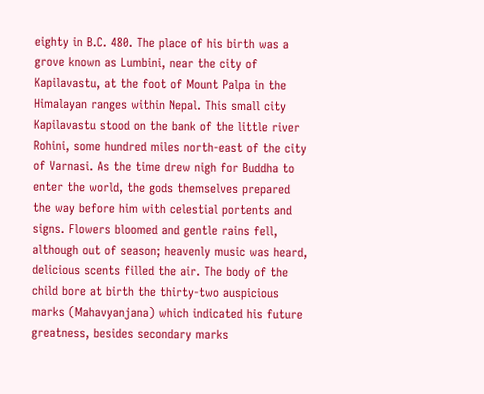eighty in B.C. 480. The place of his birth was a grove known as Lumbini, near the city of Kapilavastu, at the foot of Mount Palpa in the Himalayan ranges within Nepal. This small city Kapilavastu stood on the bank of the little river Rohini, some hundred miles north-east of the city of Varnasi. As the time drew nigh for Buddha to enter the world, the gods themselves prepared the way before him with celestial portents and signs. Flowers bloomed and gentle rains fell, although out of season; heavenly music was heard, delicious scents filled the air. The body of the child bore at birth the thirty-two auspicious marks (Mahavyanjana) which indicated his future greatness, besides secondary marks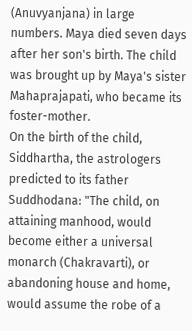(Anuvyanjana) in large numbers. Maya died seven days after her son's birth. The child was brought up by Maya's sister Mahaprajapati, who became its foster-mother.
On the birth of the child, Siddhartha, the astrologers predicted to its father Suddhodana: "The child, on attaining manhood, would become either a universal monarch (Chakravarti), or abandoning house and home, would assume the robe of a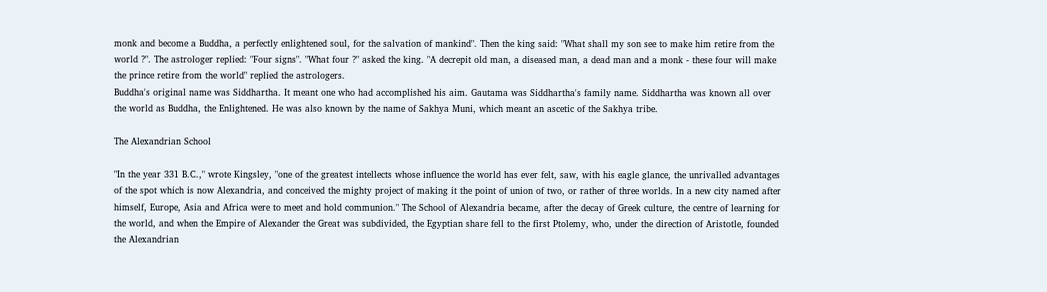monk and become a Buddha, a perfectly enlightened soul, for the salvation of mankind". Then the king said: "What shall my son see to make him retire from the world ?". The astrologer replied: "Four signs". "What four ?" asked the king. "A decrepit old man, a diseased man, a dead man and a monk - these four will make the prince retire from the world" replied the astrologers.
Buddha's original name was Siddhartha. It meant one who had accomplished his aim. Gautama was Siddhartha's family name. Siddhartha was known all over the world as Buddha, the Enlightened. He was also known by the name of Sakhya Muni, which meant an ascetic of the Sakhya tribe.

The Alexandrian School

"In the year 331 B.C.," wrote Kingsley, "one of the greatest intellects whose influence the world has ever felt, saw, with his eagle glance, the unrivalled advantages of the spot which is now Alexandria, and conceived the mighty project of making it the point of union of two, or rather of three worlds. In a new city named after himself, Europe, Asia and Africa were to meet and hold communion." The School of Alexandria became, after the decay of Greek culture, the centre of learning for the world, and when the Empire of Alexander the Great was subdivided, the Egyptian share fell to the first Ptolemy, who, under the direction of Aristotle, founded the Alexandrian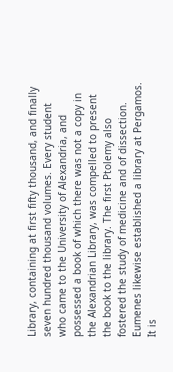Library, containing at first fifty thousand, and finally seven hundred thousand volumes. Every student who came to the University of Alexandria, and possessed a book of which there was not a copy in the Alexandrian Library, was compelled to present the book to the library. The first Ptolemy also fostered the study of medicine and of dissection. Eumenes likewise established a library at Pergamos. It is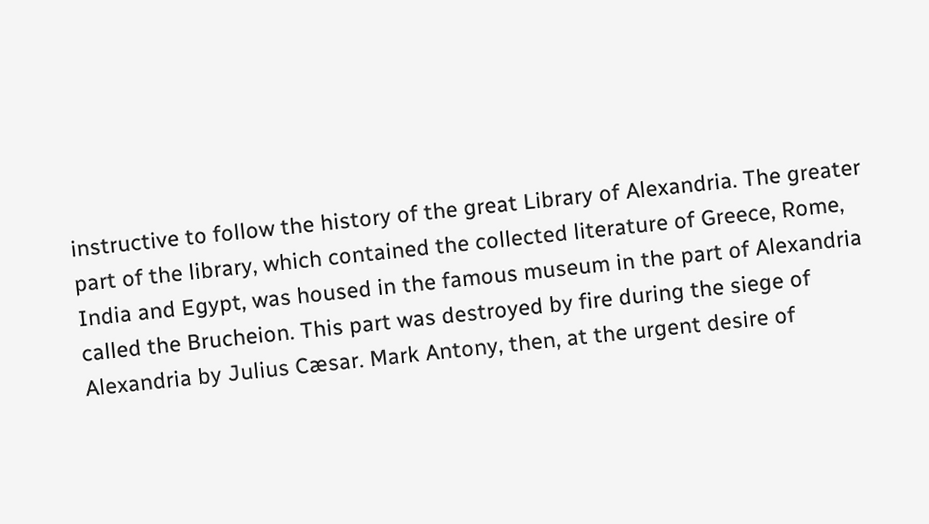instructive to follow the history of the great Library of Alexandria. The greater part of the library, which contained the collected literature of Greece, Rome, India and Egypt, was housed in the famous museum in the part of Alexandria called the Brucheion. This part was destroyed by fire during the siege of Alexandria by Julius Cæsar. Mark Antony, then, at the urgent desire of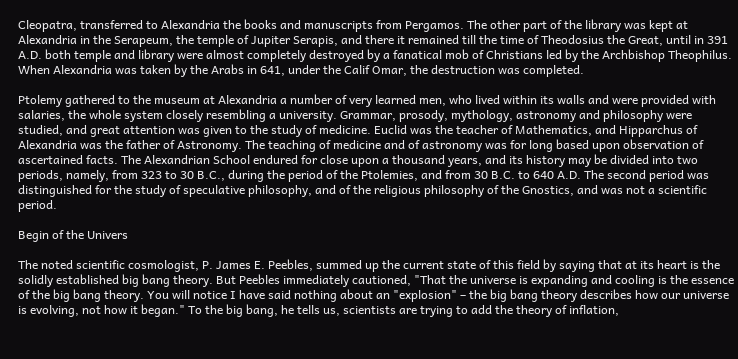Cleopatra, transferred to Alexandria the books and manuscripts from Pergamos. The other part of the library was kept at Alexandria in the Serapeum, the temple of Jupiter Serapis, and there it remained till the time of Theodosius the Great, until in 391 A.D. both temple and library were almost completely destroyed by a fanatical mob of Christians led by the Archbishop Theophilus. When Alexandria was taken by the Arabs in 641, under the Calif Omar, the destruction was completed.

Ptolemy gathered to the museum at Alexandria a number of very learned men, who lived within its walls and were provided with salaries, the whole system closely resembling a university. Grammar, prosody, mythology, astronomy and philosophy were studied, and great attention was given to the study of medicine. Euclid was the teacher of Mathematics, and Hipparchus of Alexandria was the father of Astronomy. The teaching of medicine and of astronomy was for long based upon observation of ascertained facts. The Alexandrian School endured for close upon a thousand years, and its history may be divided into two periods, namely, from 323 to 30 B.C., during the period of the Ptolemies, and from 30 B.C. to 640 A.D. The second period was distinguished for the study of speculative philosophy, and of the religious philosophy of the Gnostics, and was not a scientific period.

Begin of the Univers

The noted scientific cosmologist, P. James E. Peebles, summed up the current state of this field by saying that at its heart is the solidly established big bang theory. But Peebles immediately cautioned, "That the universe is expanding and cooling is the essence of the big bang theory. You will notice I have said nothing about an "explosion" – the big bang theory describes how our universe is evolving, not how it began." To the big bang, he tells us, scientists are trying to add the theory of inflation,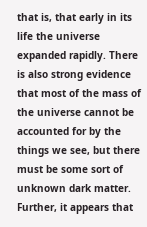that is, that early in its life the universe expanded rapidly. There is also strong evidence that most of the mass of the universe cannot be accounted for by the things we see, but there must be some sort of unknown dark matter. Further, it appears that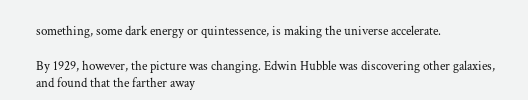something, some dark energy or quintessence, is making the universe accelerate.

By 1929, however, the picture was changing. Edwin Hubble was discovering other galaxies, and found that the farther away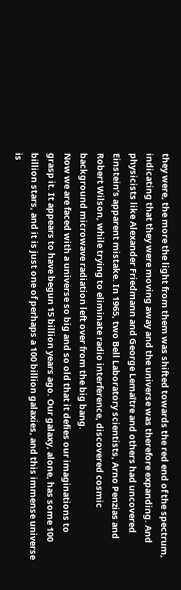they were, the more the light from them was shifted towards the red end of the spectrum, indicating that they were moving away and the universe was therefore expanding. And physicists like Alexander Friedmann and George Lemaître and others had uncovered Einstein’s apparent mistake. In 1965, two Bell Laboratory scientists, Arno Penzias and Robert Wilson, while trying to eliminate radio interference, discovered cosmic background microwave radiation left over from the big bang.
Now we are faced with a universe so big and so old that it defies our imaginations to grasp it. It appears to have begun 15 billion years ago. Our galaxy, alone, has some 100 billion stars, and it is just one of perhaps a 100 billion galaxies, and this immense universe is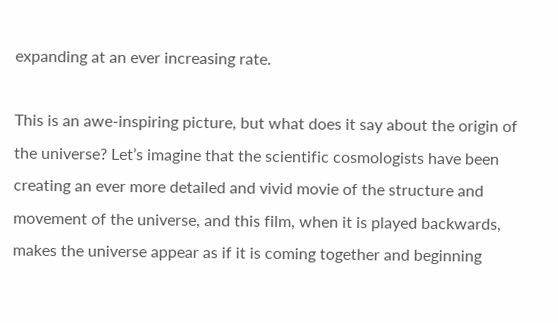expanding at an ever increasing rate.

This is an awe-inspiring picture, but what does it say about the origin of the universe? Let’s imagine that the scientific cosmologists have been creating an ever more detailed and vivid movie of the structure and movement of the universe, and this film, when it is played backwards, makes the universe appear as if it is coming together and beginning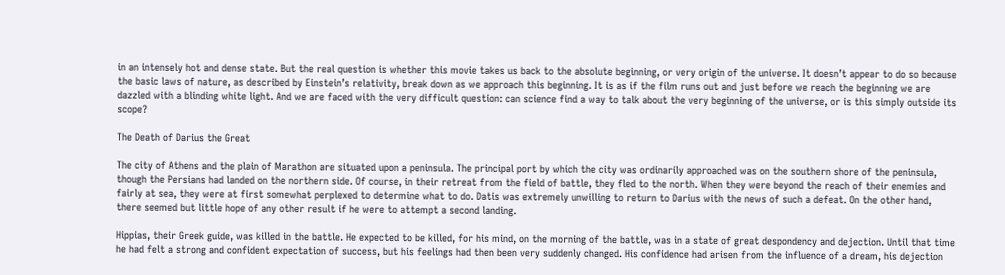in an intensely hot and dense state. But the real question is whether this movie takes us back to the absolute beginning, or very origin of the universe. It doesn’t appear to do so because the basic laws of nature, as described by Einstein’s relativity, break down as we approach this beginning. It is as if the film runs out and just before we reach the beginning we are dazzled with a blinding white light. And we are faced with the very difficult question: can science find a way to talk about the very beginning of the universe, or is this simply outside its scope?

The Death of Darius the Great

The city of Athens and the plain of Marathon are situated upon a peninsula. The principal port by which the city was ordinarily approached was on the southern shore of the peninsula, though the Persians had landed on the northern side. Of course, in their retreat from the field of battle, they fled to the north. When they were beyond the reach of their enemies and fairly at sea, they were at first somewhat perplexed to determine what to do. Datis was extremely unwilling to return to Darius with the news of such a defeat. On the other hand, there seemed but little hope of any other result if he were to attempt a second landing.

Hippias, their Greek guide, was killed in the battle. He expected to be killed, for his mind, on the morning of the battle, was in a state of great despondency and dejection. Until that time he had felt a strong and confident expectation of success, but his feelings had then been very suddenly changed. His confidence had arisen from the influence of a dream, his dejection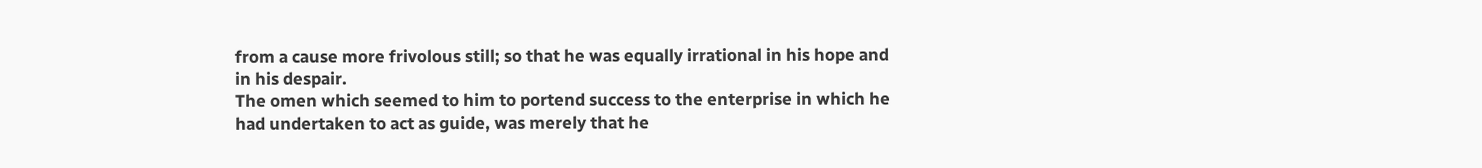from a cause more frivolous still; so that he was equally irrational in his hope and in his despair.
The omen which seemed to him to portend success to the enterprise in which he had undertaken to act as guide, was merely that he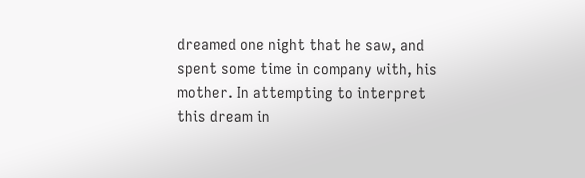dreamed one night that he saw, and spent some time in company with, his mother. In attempting to interpret this dream in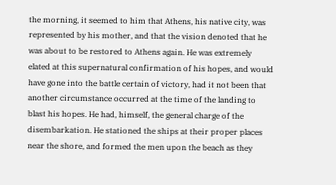the morning, it seemed to him that Athens, his native city, was represented by his mother, and that the vision denoted that he was about to be restored to Athens again. He was extremely elated at this supernatural confirmation of his hopes, and would have gone into the battle certain of victory, had it not been that another circumstance occurred at the time of the landing to blast his hopes. He had, himself, the general charge of the disembarkation. He stationed the ships at their proper places near the shore, and formed the men upon the beach as they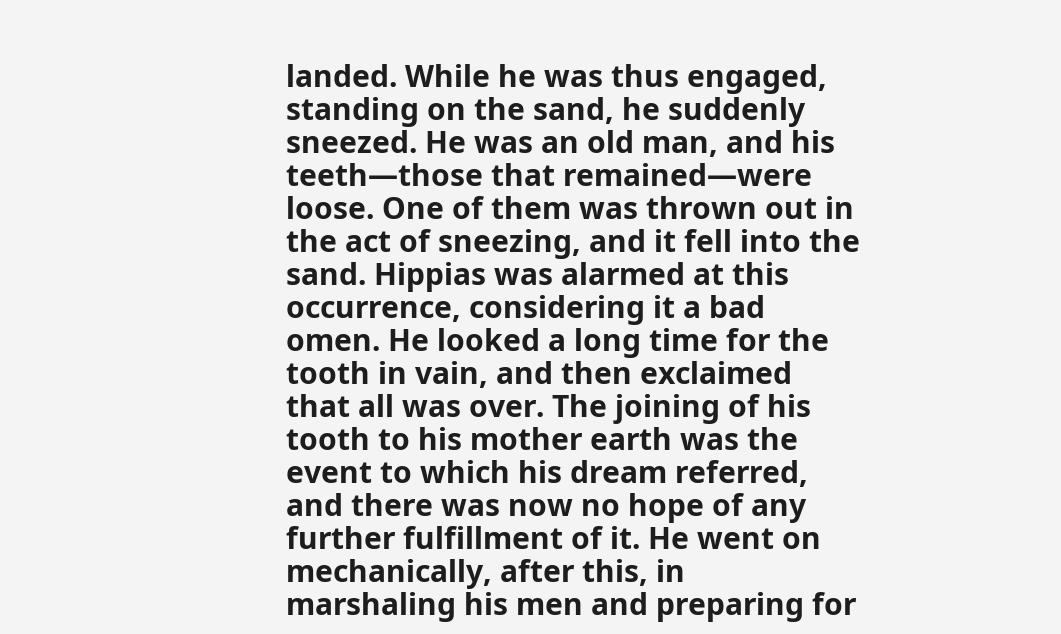landed. While he was thus engaged, standing on the sand, he suddenly sneezed. He was an old man, and his teeth—those that remained—were loose. One of them was thrown out in the act of sneezing, and it fell into the sand. Hippias was alarmed at this occurrence, considering it a bad omen. He looked a long time for the tooth in vain, and then exclaimed that all was over. The joining of his tooth to his mother earth was the event to which his dream referred, and there was now no hope of any further fulfillment of it. He went on mechanically, after this, in marshaling his men and preparing for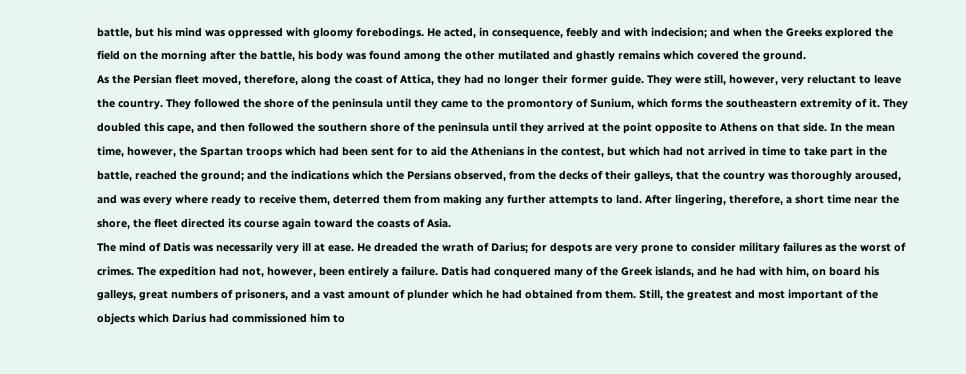battle, but his mind was oppressed with gloomy forebodings. He acted, in consequence, feebly and with indecision; and when the Greeks explored the field on the morning after the battle, his body was found among the other mutilated and ghastly remains which covered the ground.
As the Persian fleet moved, therefore, along the coast of Attica, they had no longer their former guide. They were still, however, very reluctant to leave the country. They followed the shore of the peninsula until they came to the promontory of Sunium, which forms the southeastern extremity of it. They doubled this cape, and then followed the southern shore of the peninsula until they arrived at the point opposite to Athens on that side. In the mean time, however, the Spartan troops which had been sent for to aid the Athenians in the contest, but which had not arrived in time to take part in the battle, reached the ground; and the indications which the Persians observed, from the decks of their galleys, that the country was thoroughly aroused, and was every where ready to receive them, deterred them from making any further attempts to land. After lingering, therefore, a short time near the shore, the fleet directed its course again toward the coasts of Asia.
The mind of Datis was necessarily very ill at ease. He dreaded the wrath of Darius; for despots are very prone to consider military failures as the worst of crimes. The expedition had not, however, been entirely a failure. Datis had conquered many of the Greek islands, and he had with him, on board his galleys, great numbers of prisoners, and a vast amount of plunder which he had obtained from them. Still, the greatest and most important of the objects which Darius had commissioned him to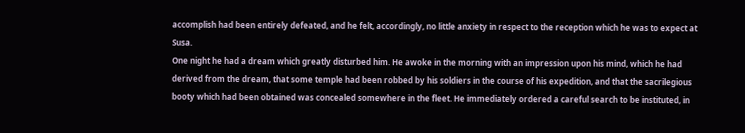accomplish had been entirely defeated, and he felt, accordingly, no little anxiety in respect to the reception which he was to expect at Susa.
One night he had a dream which greatly disturbed him. He awoke in the morning with an impression upon his mind, which he had derived from the dream, that some temple had been robbed by his soldiers in the course of his expedition, and that the sacrilegious booty which had been obtained was concealed somewhere in the fleet. He immediately ordered a careful search to be instituted, in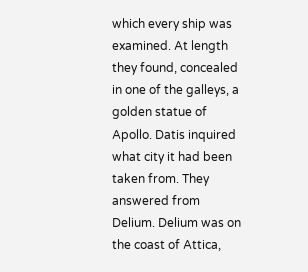which every ship was examined. At length they found, concealed in one of the galleys, a golden statue of Apollo. Datis inquired what city it had been taken from. They answered from Delium. Delium was on the coast of Attica,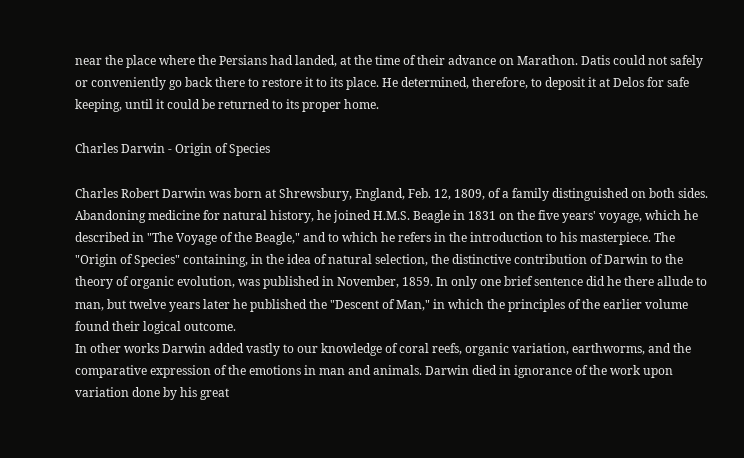near the place where the Persians had landed, at the time of their advance on Marathon. Datis could not safely or conveniently go back there to restore it to its place. He determined, therefore, to deposit it at Delos for safe keeping, until it could be returned to its proper home.

Charles Darwin - Origin of Species

Charles Robert Darwin was born at Shrewsbury, England, Feb. 12, 1809, of a family distinguished on both sides. Abandoning medicine for natural history, he joined H.M.S. Beagle in 1831 on the five years' voyage, which he described in "The Voyage of the Beagle," and to which he refers in the introduction to his masterpiece. The "Origin of Species" containing, in the idea of natural selection, the distinctive contribution of Darwin to the theory of organic evolution, was published in November, 1859. In only one brief sentence did he there allude to man, but twelve years later he published the "Descent of Man," in which the principles of the earlier volume found their logical outcome.
In other works Darwin added vastly to our knowledge of coral reefs, organic variation, earthworms, and the comparative expression of the emotions in man and animals. Darwin died in ignorance of the work upon variation done by his great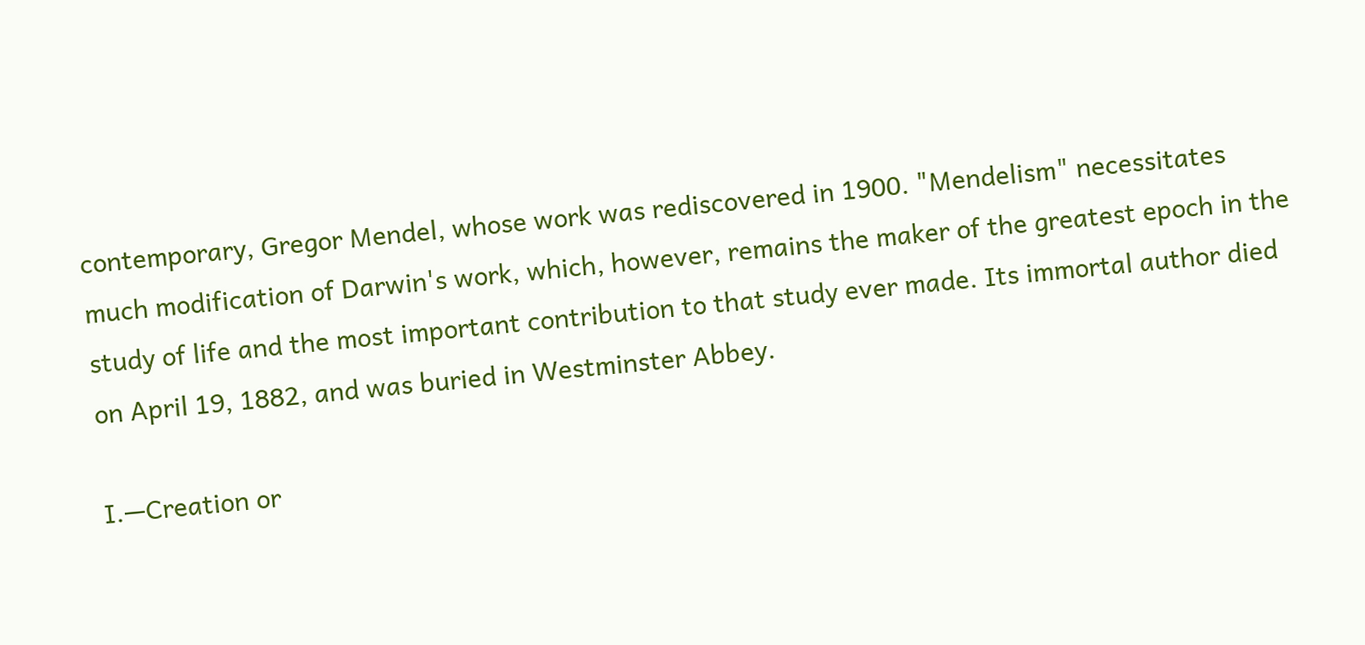contemporary, Gregor Mendel, whose work was rediscovered in 1900. "Mendelism" necessitates much modification of Darwin's work, which, however, remains the maker of the greatest epoch in the study of life and the most important contribution to that study ever made. Its immortal author died on April 19, 1882, and was buried in Westminster Abbey.

I.—Creation or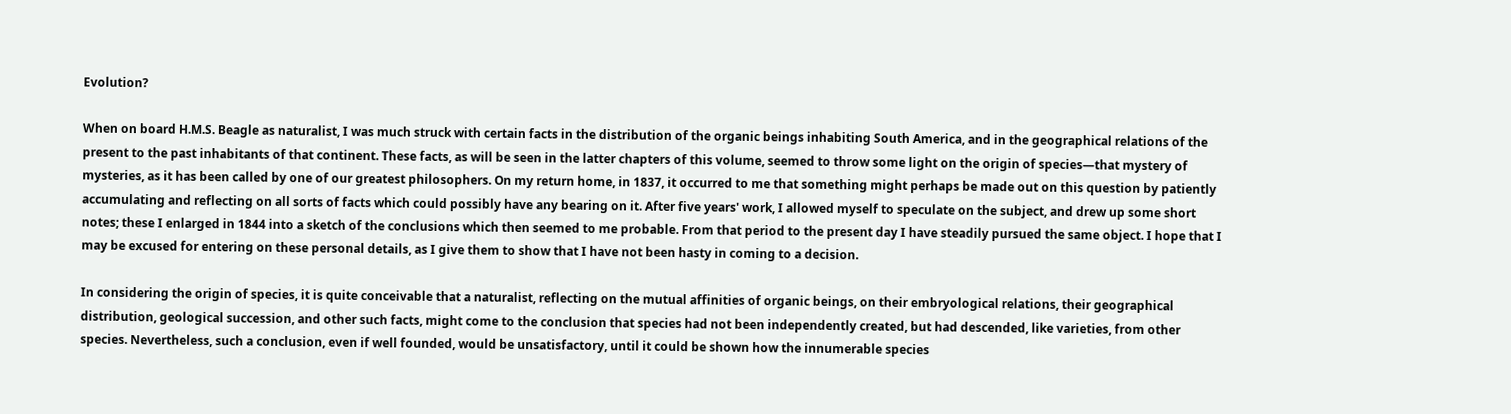Evolution?

When on board H.M.S. Beagle as naturalist, I was much struck with certain facts in the distribution of the organic beings inhabiting South America, and in the geographical relations of the present to the past inhabitants of that continent. These facts, as will be seen in the latter chapters of this volume, seemed to throw some light on the origin of species—that mystery of mysteries, as it has been called by one of our greatest philosophers. On my return home, in 1837, it occurred to me that something might perhaps be made out on this question by patiently accumulating and reflecting on all sorts of facts which could possibly have any bearing on it. After five years' work, I allowed myself to speculate on the subject, and drew up some short notes; these I enlarged in 1844 into a sketch of the conclusions which then seemed to me probable. From that period to the present day I have steadily pursued the same object. I hope that I may be excused for entering on these personal details, as I give them to show that I have not been hasty in coming to a decision.

In considering the origin of species, it is quite conceivable that a naturalist, reflecting on the mutual affinities of organic beings, on their embryological relations, their geographical distribution, geological succession, and other such facts, might come to the conclusion that species had not been independently created, but had descended, like varieties, from other species. Nevertheless, such a conclusion, even if well founded, would be unsatisfactory, until it could be shown how the innumerable species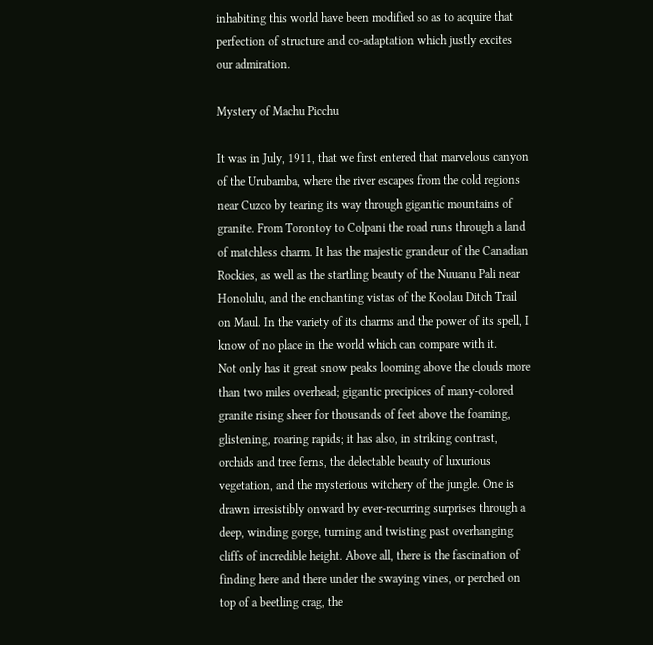inhabiting this world have been modified so as to acquire that perfection of structure and co-adaptation which justly excites our admiration.

Mystery of Machu Picchu

It was in July, 1911, that we first entered that marvelous canyon of the Urubamba, where the river escapes from the cold regions near Cuzco by tearing its way through gigantic mountains of granite. From Torontoy to Colpani the road runs through a land of matchless charm. It has the majestic grandeur of the Canadian Rockies, as well as the startling beauty of the Nuuanu Pali near Honolulu, and the enchanting vistas of the Koolau Ditch Trail on Maul. In the variety of its charms and the power of its spell, I know of no place in the world which can compare with it.
Not only has it great snow peaks looming above the clouds more than two miles overhead; gigantic precipices of many-colored granite rising sheer for thousands of feet above the foaming, glistening, roaring rapids; it has also, in striking contrast, orchids and tree ferns, the delectable beauty of luxurious vegetation, and the mysterious witchery of the jungle. One is drawn irresistibly onward by ever-recurring surprises through a deep, winding gorge, turning and twisting past overhanging cliffs of incredible height. Above all, there is the fascination of finding here and there under the swaying vines, or perched on top of a beetling crag, the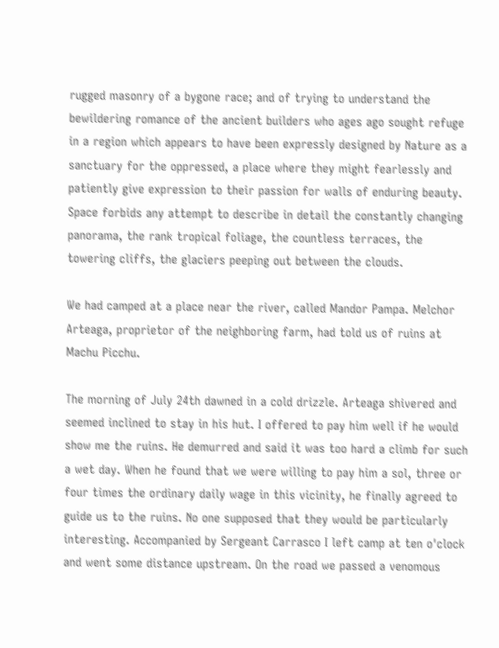rugged masonry of a bygone race; and of trying to understand the bewildering romance of the ancient builders who ages ago sought refuge in a region which appears to have been expressly designed by Nature as a sanctuary for the oppressed, a place where they might fearlessly and patiently give expression to their passion for walls of enduring beauty. Space forbids any attempt to describe in detail the constantly changing panorama, the rank tropical foliage, the countless terraces, the towering cliffs, the glaciers peeping out between the clouds.

We had camped at a place near the river, called Mandor Pampa. Melchor Arteaga, proprietor of the neighboring farm, had told us of ruins at Machu Picchu.

The morning of July 24th dawned in a cold drizzle. Arteaga shivered and seemed inclined to stay in his hut. I offered to pay him well if he would show me the ruins. He demurred and said it was too hard a climb for such a wet day. When he found that we were willing to pay him a sol, three or four times the ordinary daily wage in this vicinity, he finally agreed to guide us to the ruins. No one supposed that they would be particularly interesting. Accompanied by Sergeant Carrasco I left camp at ten o'clock and went some distance upstream. On the road we passed a venomous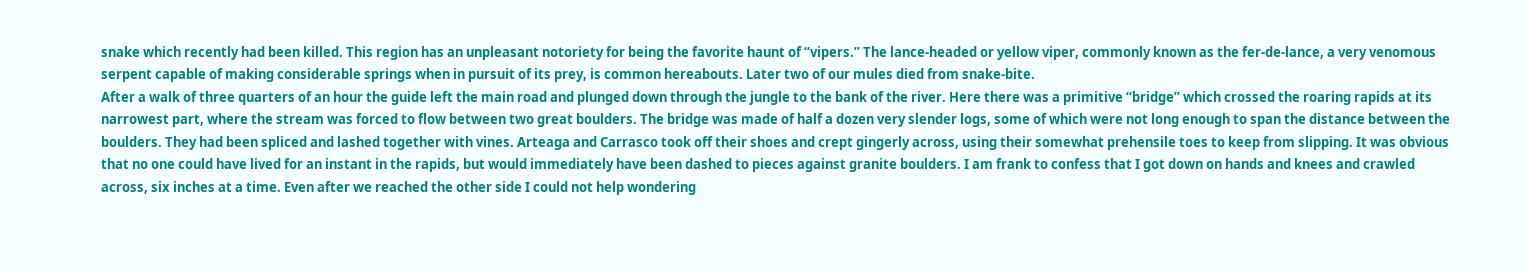snake which recently had been killed. This region has an unpleasant notoriety for being the favorite haunt of “vipers.” The lance-headed or yellow viper, commonly known as the fer-de-lance, a very venomous serpent capable of making considerable springs when in pursuit of its prey, is common hereabouts. Later two of our mules died from snake-bite.
After a walk of three quarters of an hour the guide left the main road and plunged down through the jungle to the bank of the river. Here there was a primitive “bridge” which crossed the roaring rapids at its narrowest part, where the stream was forced to flow between two great boulders. The bridge was made of half a dozen very slender logs, some of which were not long enough to span the distance between the boulders. They had been spliced and lashed together with vines. Arteaga and Carrasco took off their shoes and crept gingerly across, using their somewhat prehensile toes to keep from slipping. It was obvious that no one could have lived for an instant in the rapids, but would immediately have been dashed to pieces against granite boulders. I am frank to confess that I got down on hands and knees and crawled across, six inches at a time. Even after we reached the other side I could not help wondering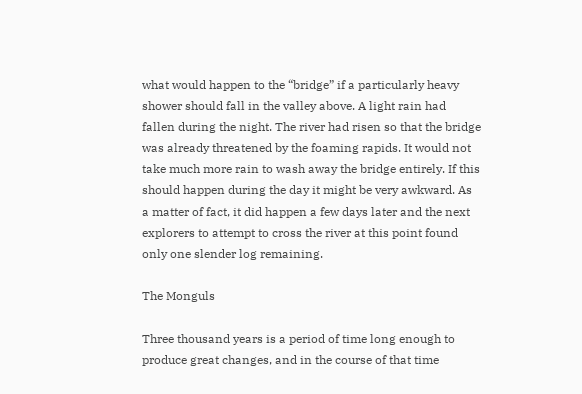what would happen to the “bridge” if a particularly heavy shower should fall in the valley above. A light rain had fallen during the night. The river had risen so that the bridge was already threatened by the foaming rapids. It would not take much more rain to wash away the bridge entirely. If this should happen during the day it might be very awkward. As a matter of fact, it did happen a few days later and the next explorers to attempt to cross the river at this point found only one slender log remaining.

The Monguls

Three thousand years is a period of time long enough to produce great changes, and in the course of that time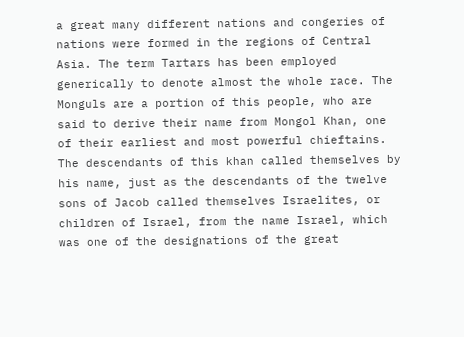a great many different nations and congeries of nations were formed in the regions of Central Asia. The term Tartars has been employed generically to denote almost the whole race. The Monguls are a portion of this people, who are said to derive their name from Mongol Khan, one of their earliest and most powerful chieftains. The descendants of this khan called themselves by his name, just as the descendants of the twelve sons of Jacob called themselves Israelites, or children of Israel, from the name Israel, which was one of the designations of the great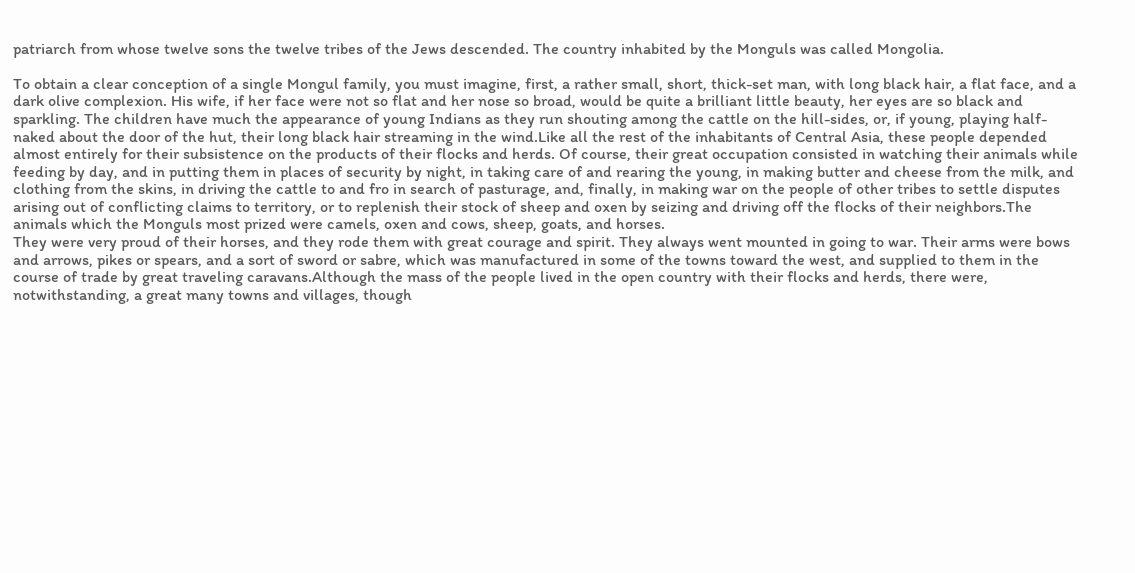patriarch from whose twelve sons the twelve tribes of the Jews descended. The country inhabited by the Monguls was called Mongolia.

To obtain a clear conception of a single Mongul family, you must imagine, first, a rather small, short, thick-set man, with long black hair, a flat face, and a dark olive complexion. His wife, if her face were not so flat and her nose so broad, would be quite a brilliant little beauty, her eyes are so black and sparkling. The children have much the appearance of young Indians as they run shouting among the cattle on the hill-sides, or, if young, playing half-naked about the door of the hut, their long black hair streaming in the wind.Like all the rest of the inhabitants of Central Asia, these people depended almost entirely for their subsistence on the products of their flocks and herds. Of course, their great occupation consisted in watching their animals while feeding by day, and in putting them in places of security by night, in taking care of and rearing the young, in making butter and cheese from the milk, and clothing from the skins, in driving the cattle to and fro in search of pasturage, and, finally, in making war on the people of other tribes to settle disputes arising out of conflicting claims to territory, or to replenish their stock of sheep and oxen by seizing and driving off the flocks of their neighbors.The animals which the Monguls most prized were camels, oxen and cows, sheep, goats, and horses.
They were very proud of their horses, and they rode them with great courage and spirit. They always went mounted in going to war. Their arms were bows and arrows, pikes or spears, and a sort of sword or sabre, which was manufactured in some of the towns toward the west, and supplied to them in the course of trade by great traveling caravans.Although the mass of the people lived in the open country with their flocks and herds, there were, notwithstanding, a great many towns and villages, though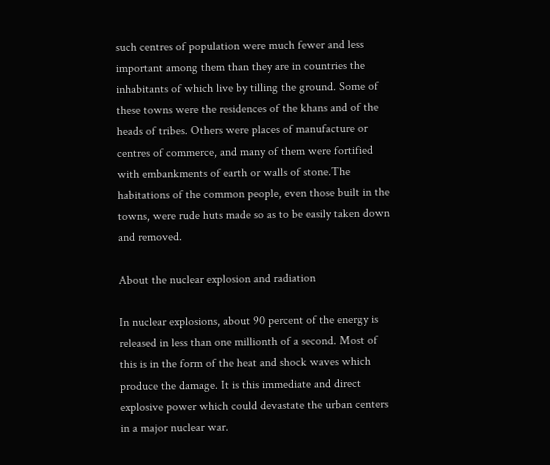such centres of population were much fewer and less important among them than they are in countries the inhabitants of which live by tilling the ground. Some of these towns were the residences of the khans and of the heads of tribes. Others were places of manufacture or centres of commerce, and many of them were fortified with embankments of earth or walls of stone.The habitations of the common people, even those built in the towns, were rude huts made so as to be easily taken down and removed.

About the nuclear explosion and radiation

In nuclear explosions, about 90 percent of the energy is released in less than one millionth of a second. Most of this is in the form of the heat and shock waves which produce the damage. It is this immediate and direct explosive power which could devastate the urban centers in a major nuclear war.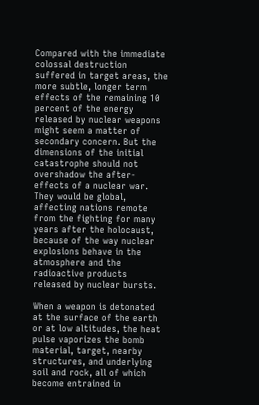Compared with the immediate colossal destruction suffered in target areas, the more subtle, longer term effects of the remaining 10 percent of the energy released by nuclear weapons might seem a matter of secondary concern. But the dimensions of the initial catastrophe should not overshadow the after-effects of a nuclear war. They would be global, affecting nations remote from the fighting for many years after the holocaust, because of the way nuclear explosions behave in the atmosphere and the radioactive products released by nuclear bursts.

When a weapon is detonated at the surface of the earth or at low altitudes, the heat pulse vaporizes the bomb material, target, nearby structures, and underlying soil and rock, all of which become entrained in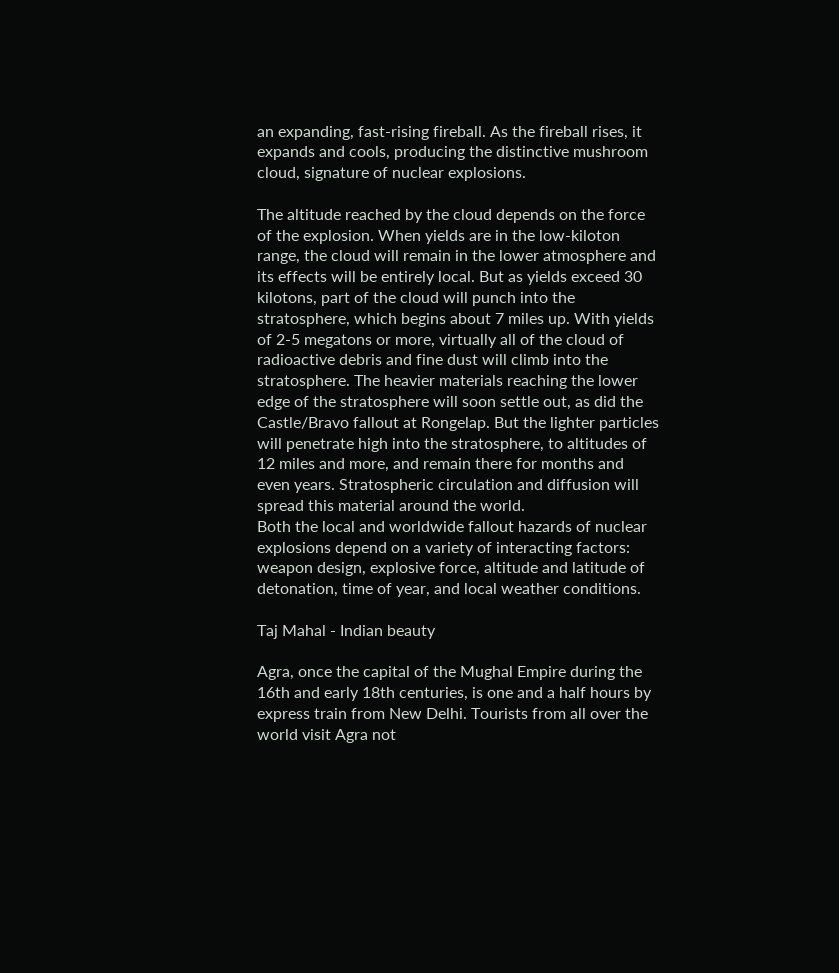an expanding, fast-rising fireball. As the fireball rises, it expands and cools, producing the distinctive mushroom cloud, signature of nuclear explosions.

The altitude reached by the cloud depends on the force of the explosion. When yields are in the low-kiloton range, the cloud will remain in the lower atmosphere and its effects will be entirely local. But as yields exceed 30 kilotons, part of the cloud will punch into the stratosphere, which begins about 7 miles up. With yields of 2-5 megatons or more, virtually all of the cloud of radioactive debris and fine dust will climb into the stratosphere. The heavier materials reaching the lower edge of the stratosphere will soon settle out, as did the Castle/Bravo fallout at Rongelap. But the lighter particles will penetrate high into the stratosphere, to altitudes of 12 miles and more, and remain there for months and even years. Stratospheric circulation and diffusion will spread this material around the world.
Both the local and worldwide fallout hazards of nuclear explosions depend on a variety of interacting factors: weapon design, explosive force, altitude and latitude of detonation, time of year, and local weather conditions.

Taj Mahal - Indian beauty

Agra, once the capital of the Mughal Empire during the 16th and early 18th centuries, is one and a half hours by express train from New Delhi. Tourists from all over the world visit Agra not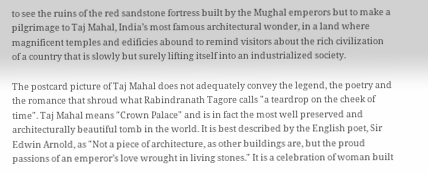to see the ruins of the red sandstone fortress built by the Mughal emperors but to make a pilgrimage to Taj Mahal, India’s most famous architectural wonder, in a land where magnificent temples and edificies abound to remind visitors about the rich civilization of a country that is slowly but surely lifting itself into an industrialized society.

The postcard picture of Taj Mahal does not adequately convey the legend, the poetry and the romance that shroud what Rabindranath Tagore calls "a teardrop on the cheek of time". Taj Mahal means "Crown Palace" and is in fact the most well preserved and architecturally beautiful tomb in the world. It is best described by the English poet, Sir Edwin Arnold, as "Not a piece of architecture, as other buildings are, but the proud passions of an emperor’s love wrought in living stones." It is a celebration of woman built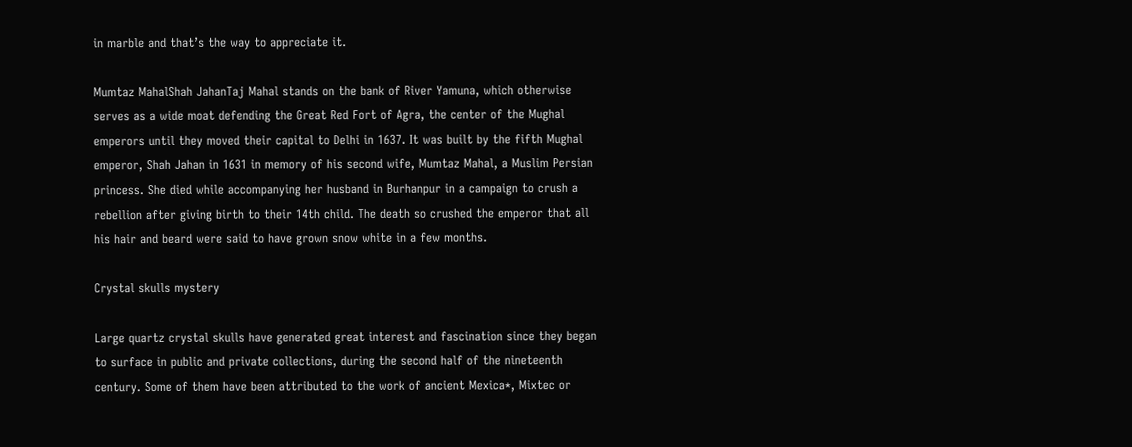in marble and that’s the way to appreciate it.

Mumtaz MahalShah JahanTaj Mahal stands on the bank of River Yamuna, which otherwise serves as a wide moat defending the Great Red Fort of Agra, the center of the Mughal emperors until they moved their capital to Delhi in 1637. It was built by the fifth Mughal emperor, Shah Jahan in 1631 in memory of his second wife, Mumtaz Mahal, a Muslim Persian princess. She died while accompanying her husband in Burhanpur in a campaign to crush a rebellion after giving birth to their 14th child. The death so crushed the emperor that all his hair and beard were said to have grown snow white in a few months.

Crystal skulls mystery

Large quartz crystal skulls have generated great interest and fascination since they began to surface in public and private collections, during the second half of the nineteenth century. Some of them have been attributed to the work of ancient Mexica*, Mixtec or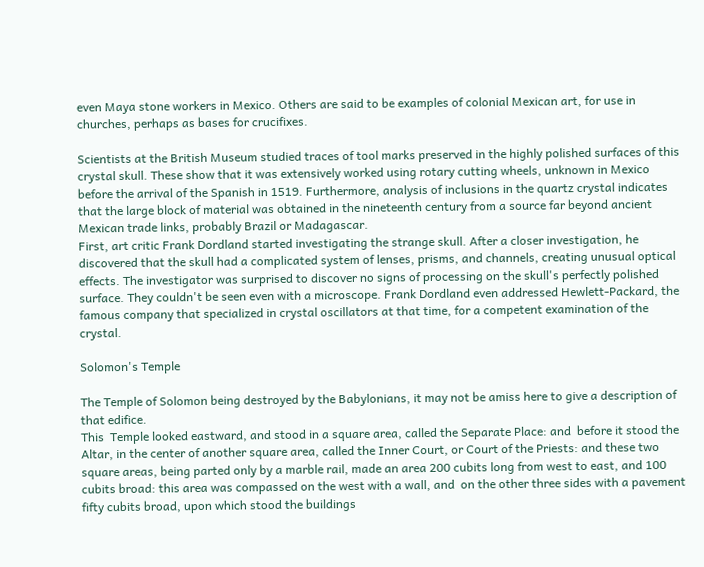even Maya stone workers in Mexico. Others are said to be examples of colonial Mexican art, for use in churches, perhaps as bases for crucifixes.

Scientists at the British Museum studied traces of tool marks preserved in the highly polished surfaces of this crystal skull. These show that it was extensively worked using rotary cutting wheels, unknown in Mexico before the arrival of the Spanish in 1519. Furthermore, analysis of inclusions in the quartz crystal indicates that the large block of material was obtained in the nineteenth century from a source far beyond ancient Mexican trade links, probably Brazil or Madagascar.
First, art critic Frank Dordland started investigating the strange skull. After a closer investigation, he discovered that the skull had a complicated system of lenses, prisms, and channels, creating unusual optical effects. The investigator was surprised to discover no signs of processing on the skull's perfectly polished surface. They couldn't be seen even with a microscope. Frank Dordland even addressed Hewlett-Packard, the famous company that specialized in crystal oscillators at that time, for a competent examination of the crystal.

Solomon's Temple

The Temple of Solomon being destroyed by the Babylonians, it may not be amiss here to give a description of that edifice.
This  Temple looked eastward, and stood in a square area, called the Separate Place: and  before it stood the Altar, in the center of another square area, called the Inner Court, or Court of the Priests: and these two square areas, being parted only by a marble rail, made an area 200 cubits long from west to east, and 100 cubits broad: this area was compassed on the west with a wall, and  on the other three sides with a pavement fifty cubits broad, upon which stood the buildings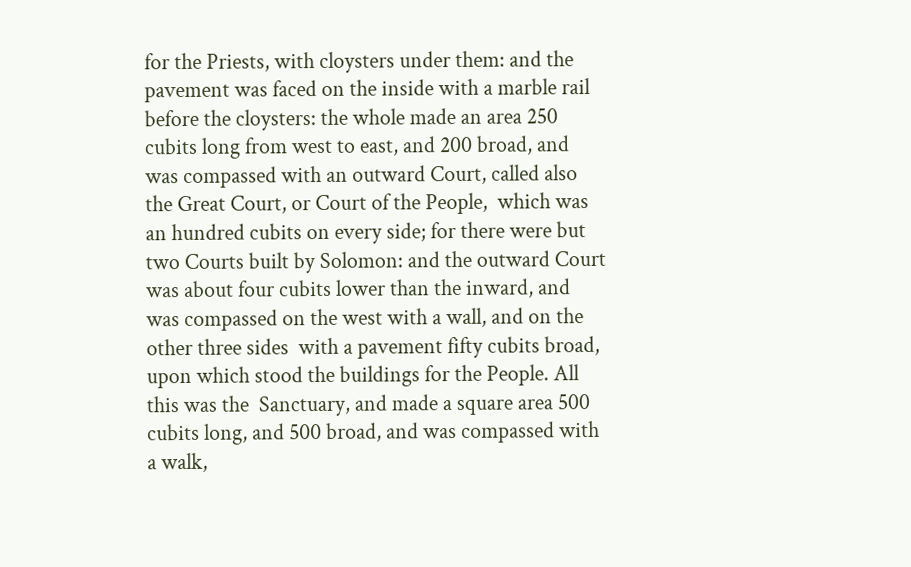for the Priests, with cloysters under them: and the pavement was faced on the inside with a marble rail before the cloysters: the whole made an area 250 cubits long from west to east, and 200 broad, and was compassed with an outward Court, called also the Great Court, or Court of the People,  which was an hundred cubits on every side; for there were but two Courts built by Solomon: and the outward Court was about four cubits lower than the inward, and was compassed on the west with a wall, and on the other three sides  with a pavement fifty cubits broad, upon which stood the buildings for the People. All this was the  Sanctuary, and made a square area 500 cubits long, and 500 broad, and was compassed with a walk,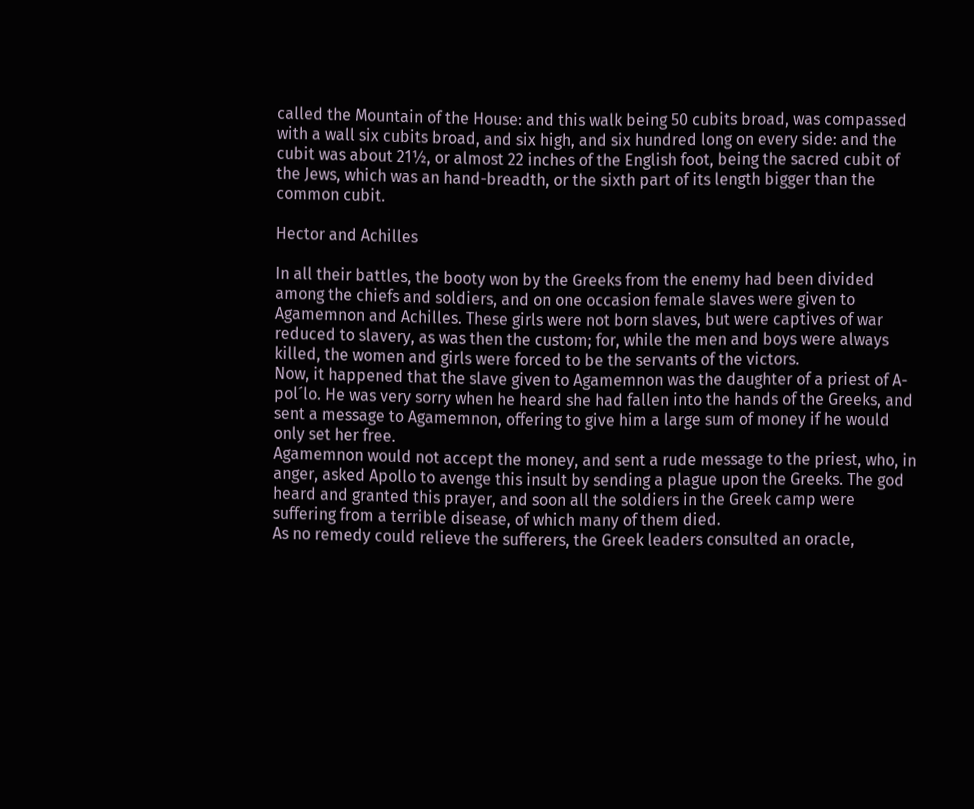called the Mountain of the House: and this walk being 50 cubits broad, was compassed with a wall six cubits broad, and six high, and six hundred long on every side: and the cubit was about 21½, or almost 22 inches of the English foot, being the sacred cubit of the Jews, which was an hand-breadth, or the sixth part of its length bigger than the common cubit.

Hector and Achilles

In all their battles, the booty won by the Greeks from the enemy had been divided among the chiefs and soldiers, and on one occasion female slaves were given to Agamemnon and Achilles. These girls were not born slaves, but were captives of war reduced to slavery, as was then the custom; for, while the men and boys were always killed, the women and girls were forced to be the servants of the victors.
Now, it happened that the slave given to Agamemnon was the daughter of a priest of A-pol´lo. He was very sorry when he heard she had fallen into the hands of the Greeks, and sent a message to Agamemnon, offering to give him a large sum of money if he would only set her free.
Agamemnon would not accept the money, and sent a rude message to the priest, who, in anger, asked Apollo to avenge this insult by sending a plague upon the Greeks. The god heard and granted this prayer, and soon all the soldiers in the Greek camp were suffering from a terrible disease, of which many of them died.
As no remedy could relieve the sufferers, the Greek leaders consulted an oracle,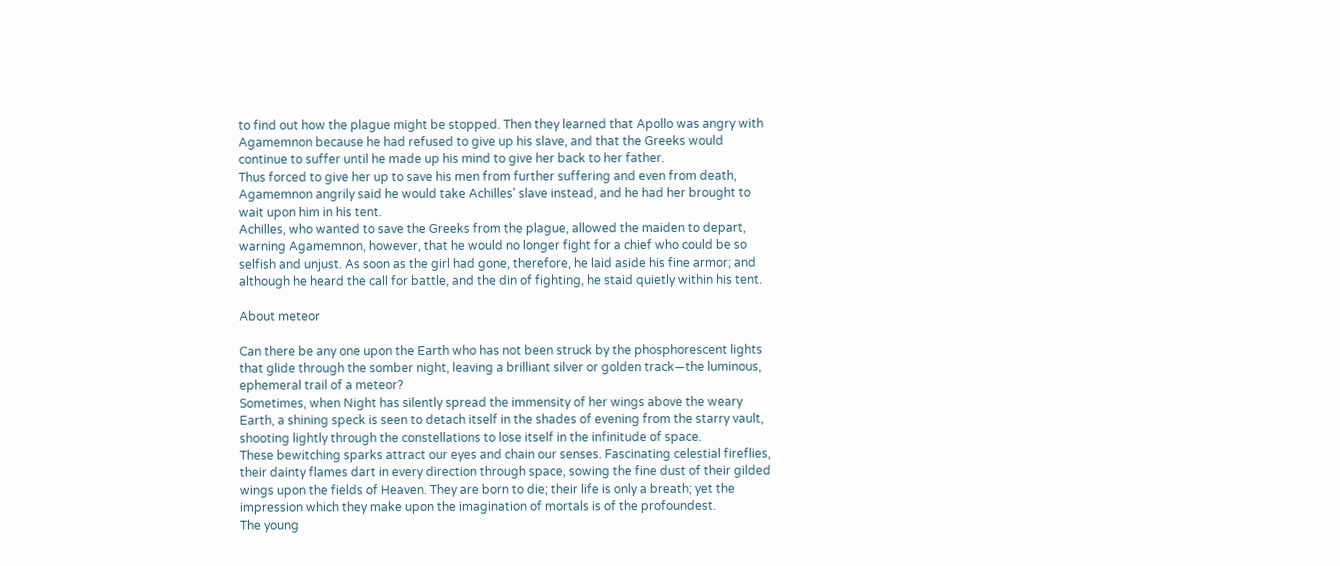to find out how the plague might be stopped. Then they learned that Apollo was angry with Agamemnon because he had refused to give up his slave, and that the Greeks would continue to suffer until he made up his mind to give her back to her father.
Thus forced to give her up to save his men from further suffering and even from death, Agamemnon angrily said he would take Achilles' slave instead, and he had her brought to wait upon him in his tent.
Achilles, who wanted to save the Greeks from the plague, allowed the maiden to depart, warning Agamemnon, however, that he would no longer fight for a chief who could be so selfish and unjust. As soon as the girl had gone, therefore, he laid aside his fine armor; and although he heard the call for battle, and the din of fighting, he staid quietly within his tent.

About meteor

Can there be any one upon the Earth who has not been struck by the phosphorescent lights that glide through the somber night, leaving a brilliant silver or golden track—the luminous, ephemeral trail of a meteor?
Sometimes, when Night has silently spread the immensity of her wings above the weary Earth, a shining speck is seen to detach itself in the shades of evening from the starry vault, shooting lightly through the constellations to lose itself in the infinitude of space.
These bewitching sparks attract our eyes and chain our senses. Fascinating celestial fireflies, their dainty flames dart in every direction through space, sowing the fine dust of their gilded wings upon the fields of Heaven. They are born to die; their life is only a breath; yet the impression which they make upon the imagination of mortals is of the profoundest.
The young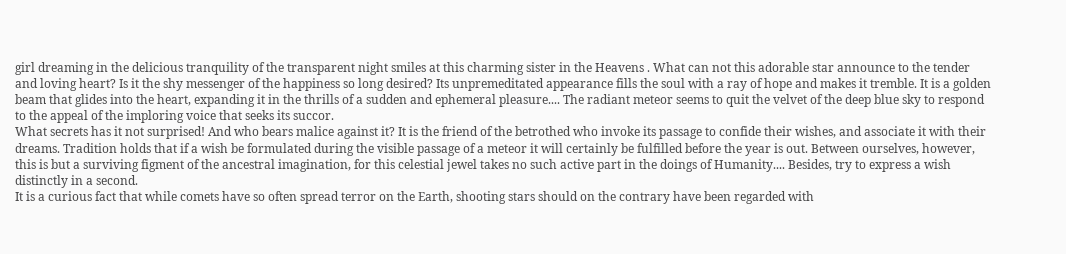girl dreaming in the delicious tranquility of the transparent night smiles at this charming sister in the Heavens . What can not this adorable star announce to the tender and loving heart? Is it the shy messenger of the happiness so long desired? Its unpremeditated appearance fills the soul with a ray of hope and makes it tremble. It is a golden beam that glides into the heart, expanding it in the thrills of a sudden and ephemeral pleasure.... The radiant meteor seems to quit the velvet of the deep blue sky to respond to the appeal of the imploring voice that seeks its succor.
What secrets has it not surprised! And who bears malice against it? It is the friend of the betrothed who invoke its passage to confide their wishes, and associate it with their dreams. Tradition holds that if a wish be formulated during the visible passage of a meteor it will certainly be fulfilled before the year is out. Between ourselves, however, this is but a surviving figment of the ancestral imagination, for this celestial jewel takes no such active part in the doings of Humanity.... Besides, try to express a wish distinctly in a second.
It is a curious fact that while comets have so often spread terror on the Earth, shooting stars should on the contrary have been regarded with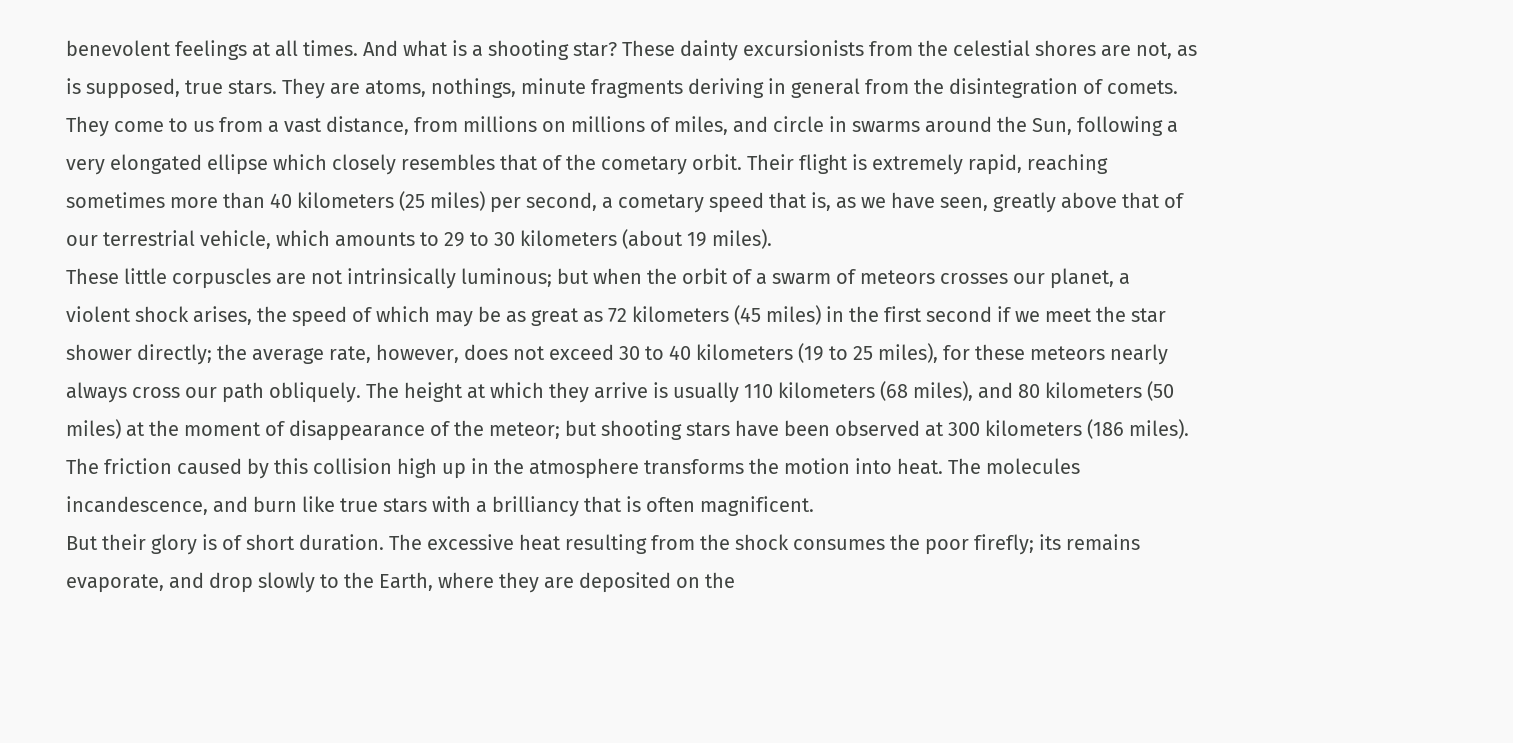benevolent feelings at all times. And what is a shooting star? These dainty excursionists from the celestial shores are not, as is supposed, true stars. They are atoms, nothings, minute fragments deriving in general from the disintegration of comets. They come to us from a vast distance, from millions on millions of miles, and circle in swarms around the Sun, following a very elongated ellipse which closely resembles that of the cometary orbit. Their flight is extremely rapid, reaching sometimes more than 40 kilometers (25 miles) per second, a cometary speed that is, as we have seen, greatly above that of our terrestrial vehicle, which amounts to 29 to 30 kilometers (about 19 miles).
These little corpuscles are not intrinsically luminous; but when the orbit of a swarm of meteors crosses our planet, a violent shock arises, the speed of which may be as great as 72 kilometers (45 miles) in the first second if we meet the star shower directly; the average rate, however, does not exceed 30 to 40 kilometers (19 to 25 miles), for these meteors nearly always cross our path obliquely. The height at which they arrive is usually 110 kilometers (68 miles), and 80 kilometers (50 miles) at the moment of disappearance of the meteor; but shooting stars have been observed at 300 kilometers (186 miles).
The friction caused by this collision high up in the atmosphere transforms the motion into heat. The molecules incandescence, and burn like true stars with a brilliancy that is often magnificent.
But their glory is of short duration. The excessive heat resulting from the shock consumes the poor firefly; its remains evaporate, and drop slowly to the Earth, where they are deposited on the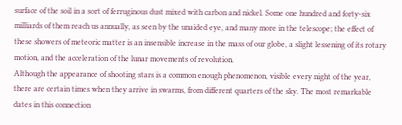surface of the soil in a sort of ferruginous dust mixed with carbon and nickel. Some one hundred and forty-six milliards of them reach us annually, as seen by the unaided eye, and many more in the telescope; the effect of these showers of meteoric matter is an insensible increase in the mass of our globe, a slight lessening of its rotary motion, and the acceleration of the lunar movements of revolution.
Although the appearance of shooting stars is a common enough phenomenon, visible every night of the year, there are certain times when they arrive in swarms, from different quarters of the sky. The most remarkable dates in this connection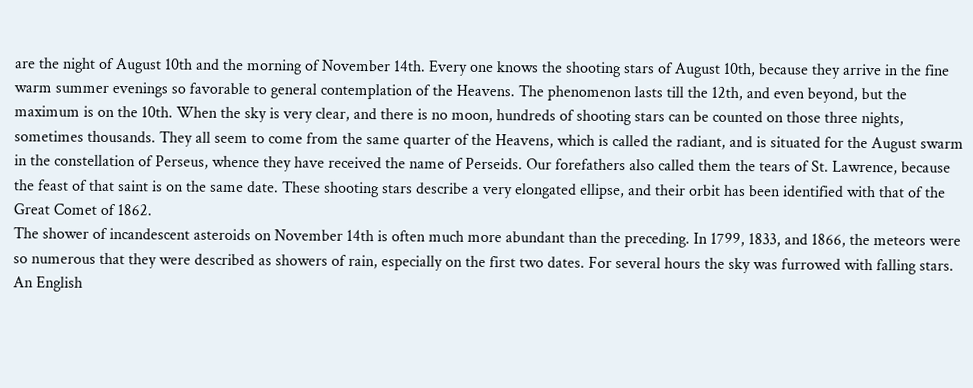are the night of August 10th and the morning of November 14th. Every one knows the shooting stars of August 10th, because they arrive in the fine warm summer evenings so favorable to general contemplation of the Heavens. The phenomenon lasts till the 12th, and even beyond, but the maximum is on the 10th. When the sky is very clear, and there is no moon, hundreds of shooting stars can be counted on those three nights, sometimes thousands. They all seem to come from the same quarter of the Heavens, which is called the radiant, and is situated for the August swarm in the constellation of Perseus, whence they have received the name of Perseids. Our forefathers also called them the tears of St. Lawrence, because the feast of that saint is on the same date. These shooting stars describe a very elongated ellipse, and their orbit has been identified with that of the Great Comet of 1862.
The shower of incandescent asteroids on November 14th is often much more abundant than the preceding. In 1799, 1833, and 1866, the meteors were so numerous that they were described as showers of rain, especially on the first two dates. For several hours the sky was furrowed with falling stars. An English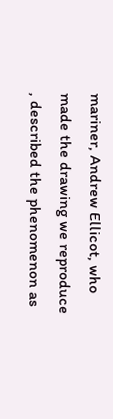mariner, Andrew Ellicot, who made the drawing we reproduce , described the phenomenon as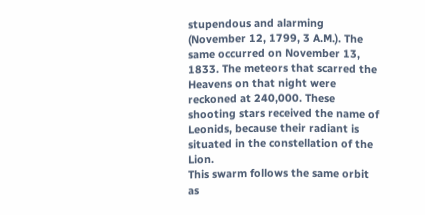stupendous and alarming (November 12, 1799, 3 A.M.). The same occurred on November 13, 1833. The meteors that scarred the Heavens on that night were reckoned at 240,000. These shooting stars received the name of Leonids, because their radiant is situated in the constellation of the Lion.
This swarm follows the same orbit as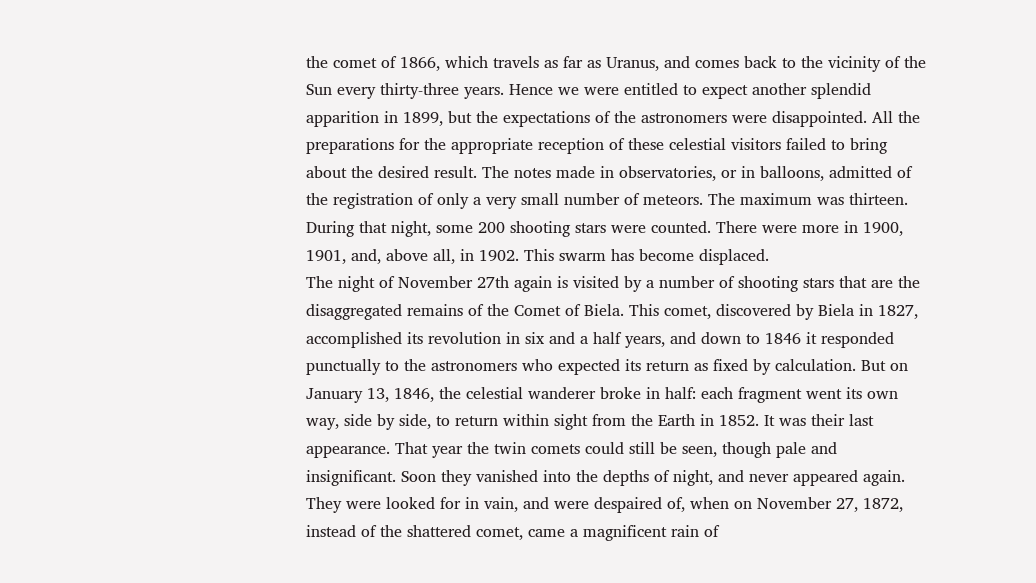the comet of 1866, which travels as far as Uranus, and comes back to the vicinity of the Sun every thirty-three years. Hence we were entitled to expect another splendid apparition in 1899, but the expectations of the astronomers were disappointed. All the preparations for the appropriate reception of these celestial visitors failed to bring about the desired result. The notes made in observatories, or in balloons, admitted of the registration of only a very small number of meteors. The maximum was thirteen. During that night, some 200 shooting stars were counted. There were more in 1900, 1901, and, above all, in 1902. This swarm has become displaced.
The night of November 27th again is visited by a number of shooting stars that are the disaggregated remains of the Comet of Biela. This comet, discovered by Biela in 1827, accomplished its revolution in six and a half years, and down to 1846 it responded punctually to the astronomers who expected its return as fixed by calculation. But on January 13, 1846, the celestial wanderer broke in half: each fragment went its own way, side by side, to return within sight from the Earth in 1852. It was their last appearance. That year the twin comets could still be seen, though pale and insignificant. Soon they vanished into the depths of night, and never appeared again. They were looked for in vain, and were despaired of, when on November 27, 1872, instead of the shattered comet, came a magnificent rain of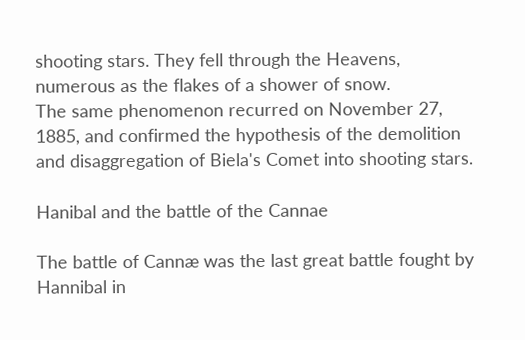shooting stars. They fell through the Heavens, numerous as the flakes of a shower of snow.
The same phenomenon recurred on November 27, 1885, and confirmed the hypothesis of the demolition and disaggregation of Biela's Comet into shooting stars.

Hanibal and the battle of the Cannae

The battle of Cannæ was the last great battle fought by Hannibal in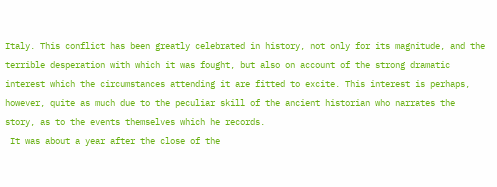Italy. This conflict has been greatly celebrated in history, not only for its magnitude, and the terrible desperation with which it was fought, but also on account of the strong dramatic interest which the circumstances attending it are fitted to excite. This interest is perhaps, however, quite as much due to the peculiar skill of the ancient historian who narrates the story, as to the events themselves which he records.
 It was about a year after the close of the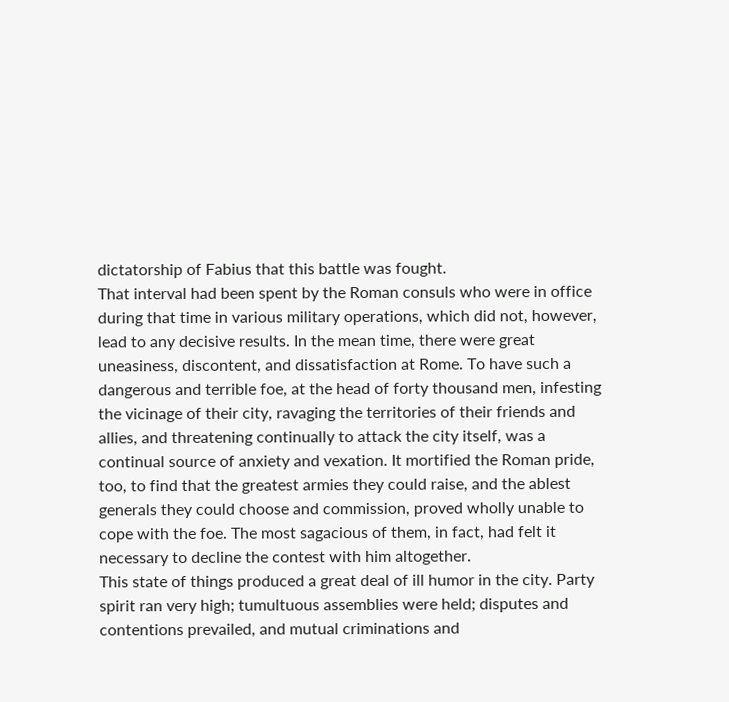dictatorship of Fabius that this battle was fought.
That interval had been spent by the Roman consuls who were in office during that time in various military operations, which did not, however, lead to any decisive results. In the mean time, there were great uneasiness, discontent, and dissatisfaction at Rome. To have such a dangerous and terrible foe, at the head of forty thousand men, infesting the vicinage of their city, ravaging the territories of their friends and allies, and threatening continually to attack the city itself, was a continual source of anxiety and vexation. It mortified the Roman pride, too, to find that the greatest armies they could raise, and the ablest generals they could choose and commission, proved wholly unable to cope with the foe. The most sagacious of them, in fact, had felt it necessary to decline the contest with him altogether.
This state of things produced a great deal of ill humor in the city. Party spirit ran very high; tumultuous assemblies were held; disputes and contentions prevailed, and mutual criminations and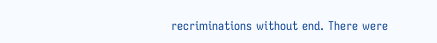recriminations without end. There were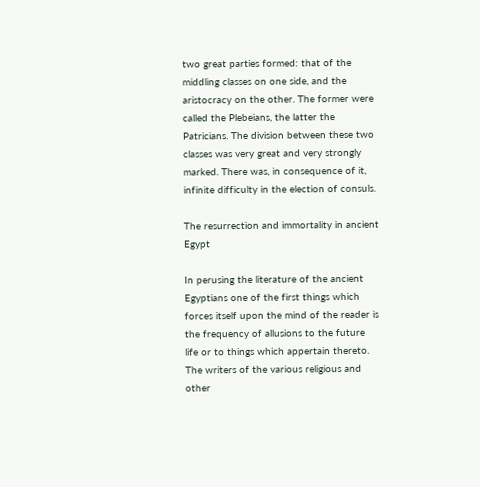two great parties formed: that of the middling classes on one side, and the aristocracy on the other. The former were called the Plebeians, the latter the Patricians. The division between these two classes was very great and very strongly marked. There was, in consequence of it, infinite difficulty in the election of consuls.

The resurrection and immortality in ancient Egypt

In perusing the literature of the ancient Egyptians one of the first things which forces itself upon the mind of the reader is the frequency of allusions to the future life or to things which appertain thereto. The writers of the various religious and other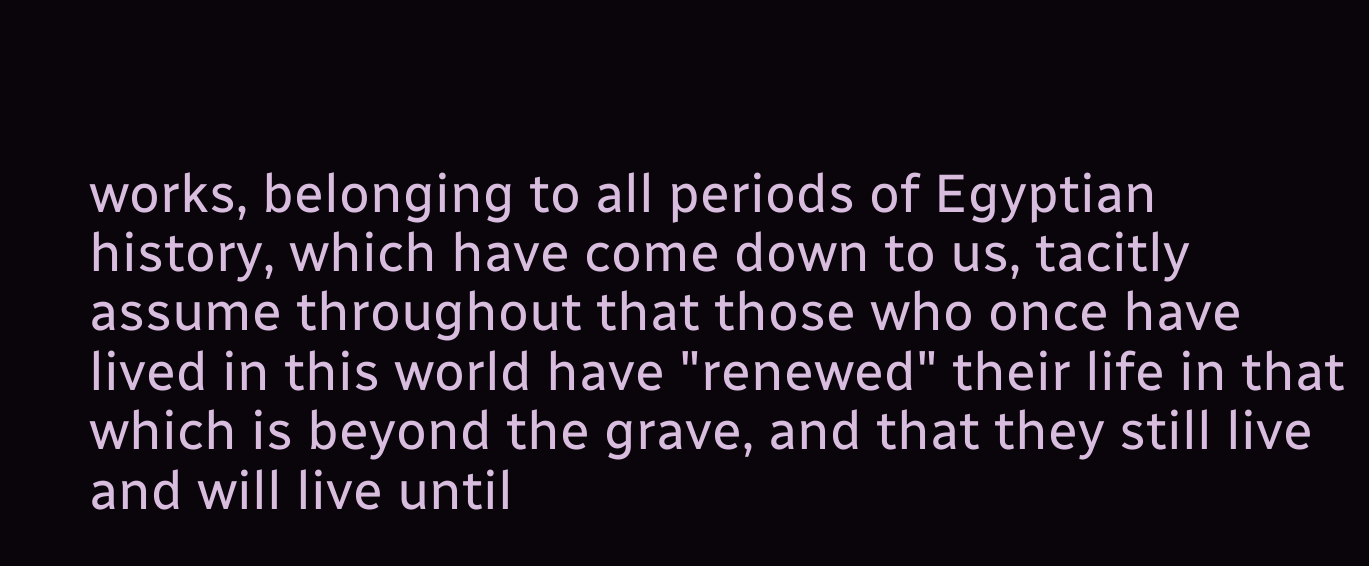works, belonging to all periods of Egyptian history, which have come down to us, tacitly assume throughout that those who once have lived in this world have "renewed" their life in that which is beyond the grave, and that they still live and will live until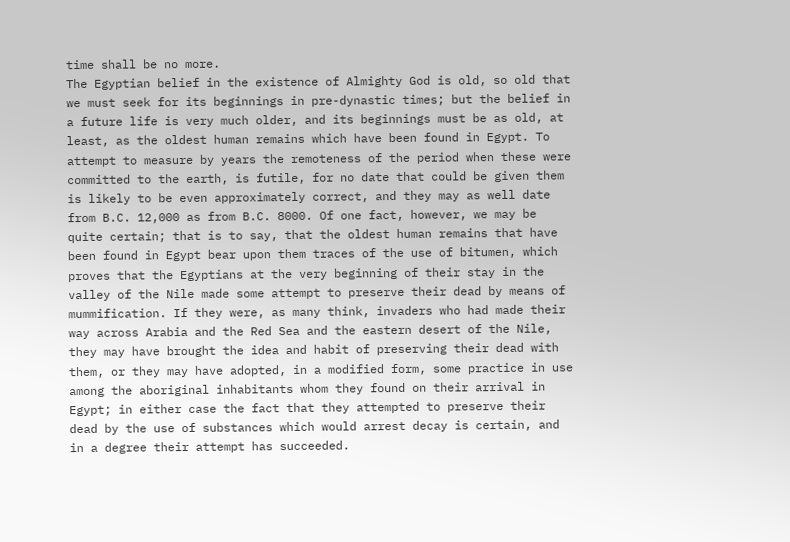time shall be no more.
The Egyptian belief in the existence of Almighty God is old, so old that we must seek for its beginnings in pre-dynastic times; but the belief in a future life is very much older, and its beginnings must be as old, at least, as the oldest human remains which have been found in Egypt. To attempt to measure by years the remoteness of the period when these were committed to the earth, is futile, for no date that could be given them is likely to be even approximately correct, and they may as well date from B.C. 12,000 as from B.C. 8000. Of one fact, however, we may be quite certain; that is to say, that the oldest human remains that have been found in Egypt bear upon them traces of the use of bitumen, which proves that the Egyptians at the very beginning of their stay in the valley of the Nile made some attempt to preserve their dead by means of mummification. If they were, as many think, invaders who had made their way across Arabia and the Red Sea and the eastern desert of the Nile, they may have brought the idea and habit of preserving their dead with them, or they may have adopted, in a modified form, some practice in use among the aboriginal inhabitants whom they found on their arrival in Egypt; in either case the fact that they attempted to preserve their dead by the use of substances which would arrest decay is certain, and in a degree their attempt has succeeded.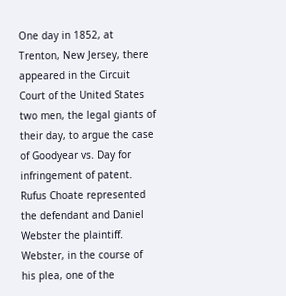One day in 1852, at Trenton, New Jersey, there appeared in the Circuit Court of the United States two men, the legal giants of their day, to argue the case of Goodyear vs. Day for infringement of patent. Rufus Choate represented the defendant and Daniel Webster the plaintiff. Webster, in the course of his plea, one of the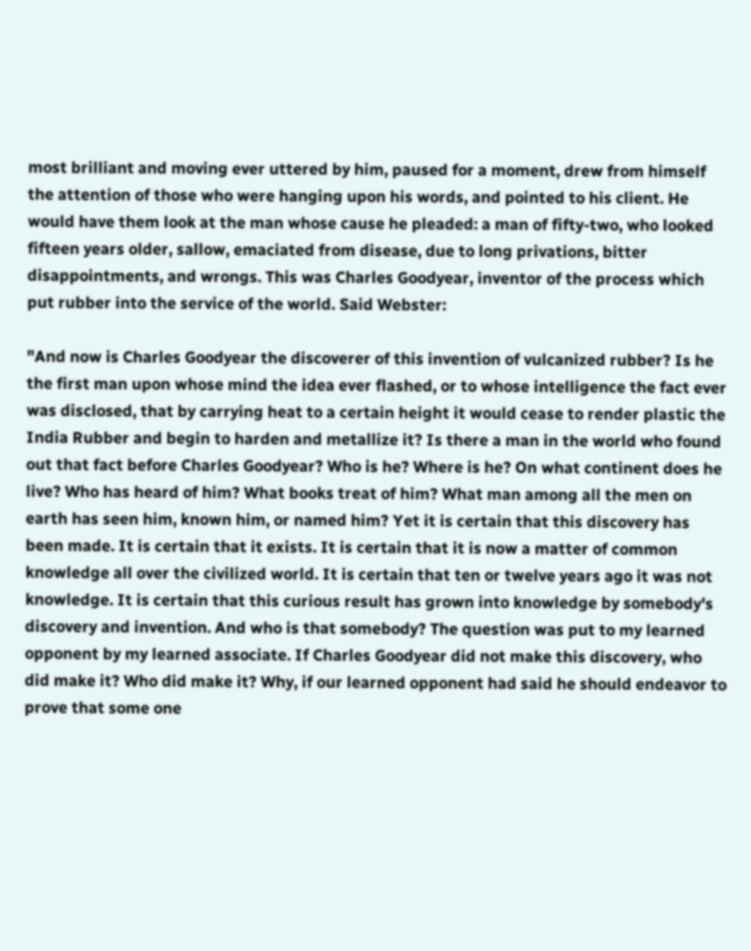most brilliant and moving ever uttered by him, paused for a moment, drew from himself the attention of those who were hanging upon his words, and pointed to his client. He would have them look at the man whose cause he pleaded: a man of fifty-two, who looked fifteen years older, sallow, emaciated from disease, due to long privations, bitter disappointments, and wrongs. This was Charles Goodyear, inventor of the process which put rubber into the service of the world. Said Webster:

"And now is Charles Goodyear the discoverer of this invention of vulcanized rubber? Is he the first man upon whose mind the idea ever flashed, or to whose intelligence the fact ever was disclosed, that by carrying heat to a certain height it would cease to render plastic the India Rubber and begin to harden and metallize it? Is there a man in the world who found out that fact before Charles Goodyear? Who is he? Where is he? On what continent does he live? Who has heard of him? What books treat of him? What man among all the men on earth has seen him, known him, or named him? Yet it is certain that this discovery has been made. It is certain that it exists. It is certain that it is now a matter of common knowledge all over the civilized world. It is certain that ten or twelve years ago it was not knowledge. It is certain that this curious result has grown into knowledge by somebody's discovery and invention. And who is that somebody? The question was put to my learned opponent by my learned associate. If Charles Goodyear did not make this discovery, who did make it? Who did make it? Why, if our learned opponent had said he should endeavor to prove that some one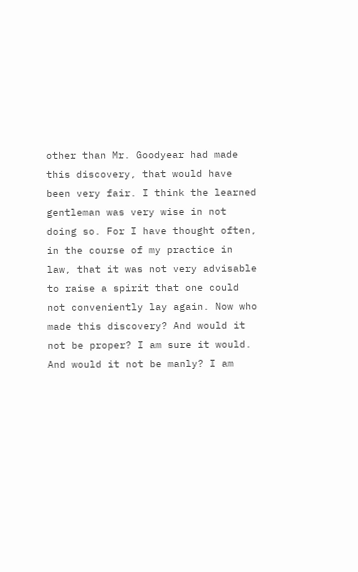other than Mr. Goodyear had made this discovery, that would have been very fair. I think the learned gentleman was very wise in not doing so. For I have thought often, in the course of my practice in law, that it was not very advisable to raise a spirit that one could not conveniently lay again. Now who made this discovery? And would it not be proper? I am sure it would. And would it not be manly? I am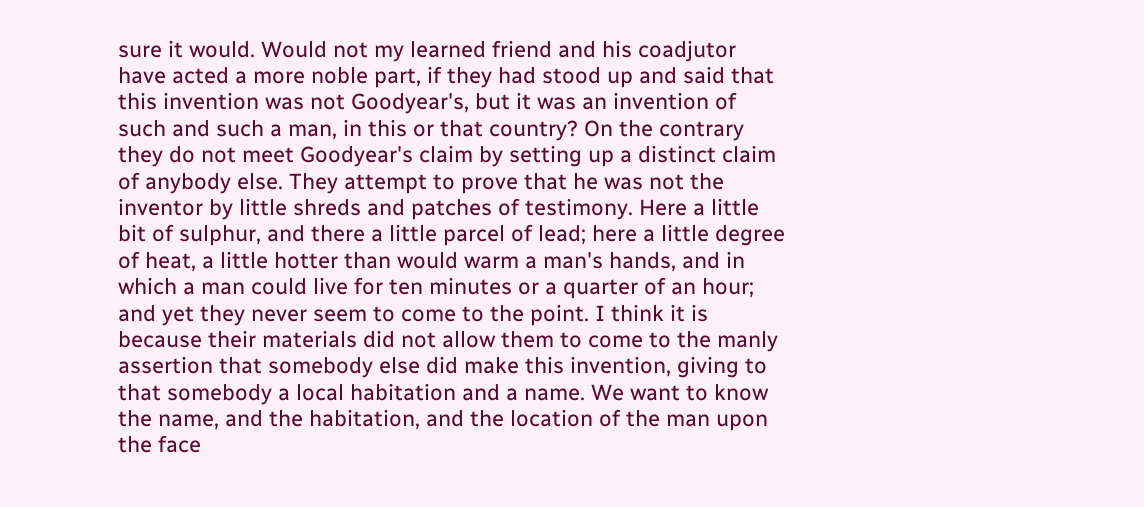sure it would. Would not my learned friend and his coadjutor have acted a more noble part, if they had stood up and said that this invention was not Goodyear's, but it was an invention of such and such a man, in this or that country? On the contrary they do not meet Goodyear's claim by setting up a distinct claim of anybody else. They attempt to prove that he was not the inventor by little shreds and patches of testimony. Here a little bit of sulphur, and there a little parcel of lead; here a little degree of heat, a little hotter than would warm a man's hands, and in which a man could live for ten minutes or a quarter of an hour; and yet they never seem to come to the point. I think it is because their materials did not allow them to come to the manly assertion that somebody else did make this invention, giving to that somebody a local habitation and a name. We want to know the name, and the habitation, and the location of the man upon the face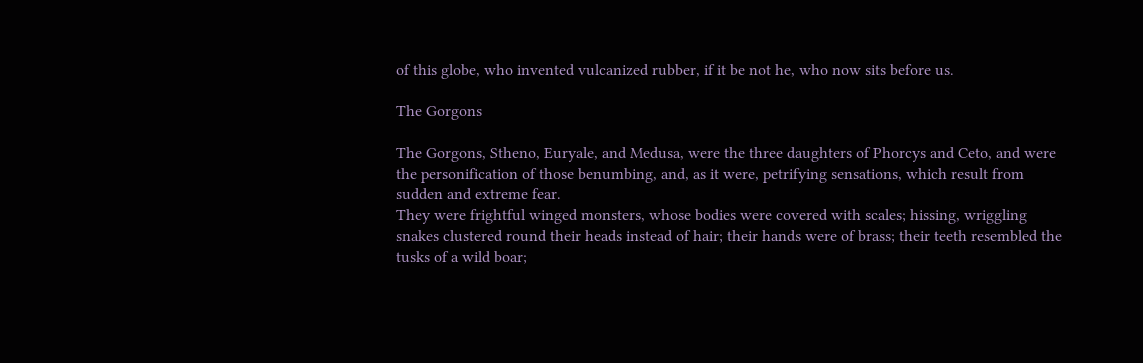of this globe, who invented vulcanized rubber, if it be not he, who now sits before us.

The Gorgons

The Gorgons, Stheno, Euryale, and Medusa, were the three daughters of Phorcys and Ceto, and were the personification of those benumbing, and, as it were, petrifying sensations, which result from sudden and extreme fear.
They were frightful winged monsters, whose bodies were covered with scales; hissing, wriggling snakes clustered round their heads instead of hair; their hands were of brass; their teeth resembled the tusks of a wild boar;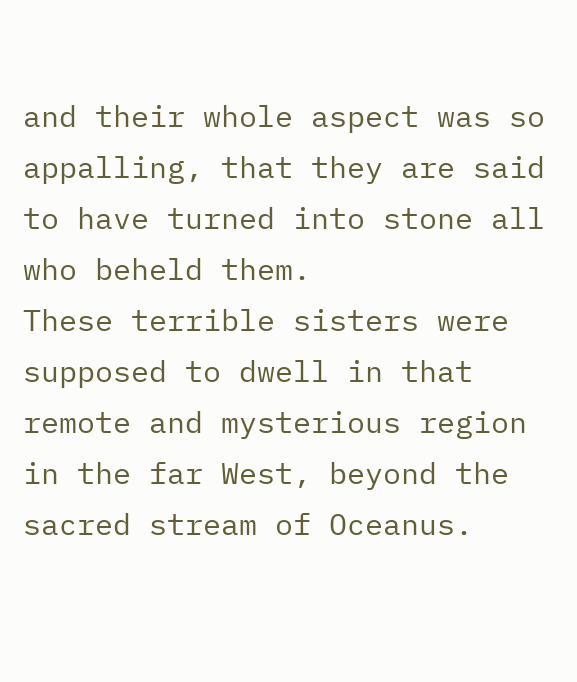and their whole aspect was so appalling, that they are said to have turned into stone all who beheld them.
These terrible sisters were supposed to dwell in that remote and mysterious region in the far West, beyond the sacred stream of Oceanus.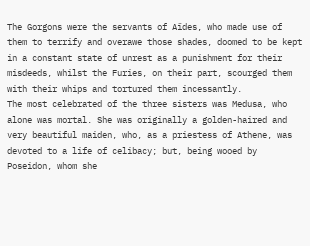The Gorgons were the servants of Aïdes, who made use of them to terrify and overawe those shades, doomed to be kept in a constant state of unrest as a punishment for their misdeeds, whilst the Furies, on their part, scourged them with their whips and tortured them incessantly.
The most celebrated of the three sisters was Medusa, who alone was mortal. She was originally a golden-haired and very beautiful maiden, who, as a priestess of Athene, was devoted to a life of celibacy; but, being wooed by Poseidon, whom she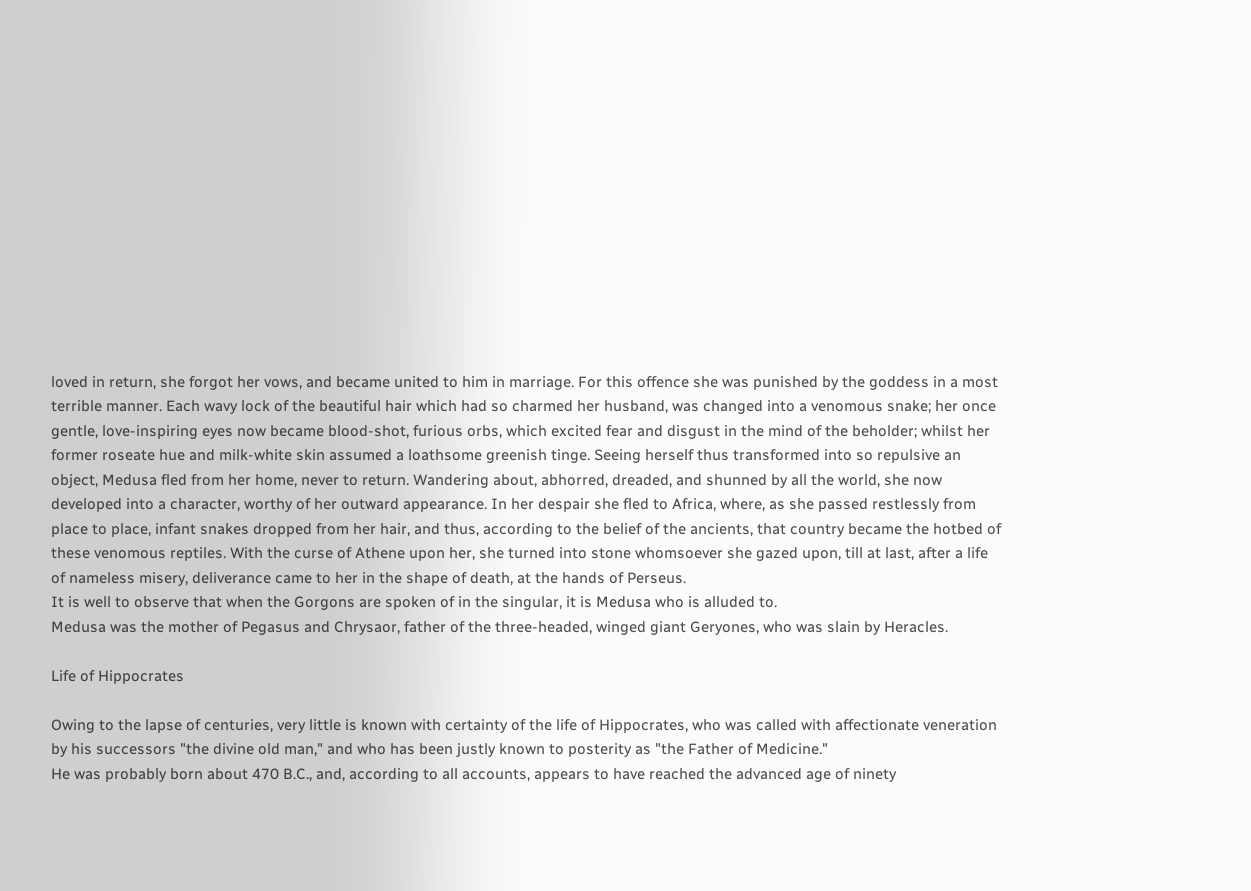loved in return, she forgot her vows, and became united to him in marriage. For this offence she was punished by the goddess in a most terrible manner. Each wavy lock of the beautiful hair which had so charmed her husband, was changed into a venomous snake; her once gentle, love-inspiring eyes now became blood-shot, furious orbs, which excited fear and disgust in the mind of the beholder; whilst her former roseate hue and milk-white skin assumed a loathsome greenish tinge. Seeing herself thus transformed into so repulsive an object, Medusa fled from her home, never to return. Wandering about, abhorred, dreaded, and shunned by all the world, she now developed into a character, worthy of her outward appearance. In her despair she fled to Africa, where, as she passed restlessly from place to place, infant snakes dropped from her hair, and thus, according to the belief of the ancients, that country became the hotbed of these venomous reptiles. With the curse of Athene upon her, she turned into stone whomsoever she gazed upon, till at last, after a life of nameless misery, deliverance came to her in the shape of death, at the hands of Perseus.
It is well to observe that when the Gorgons are spoken of in the singular, it is Medusa who is alluded to.
Medusa was the mother of Pegasus and Chrysaor, father of the three-headed, winged giant Geryones, who was slain by Heracles.

Life of Hippocrates

Owing to the lapse of centuries, very little is known with certainty of the life of Hippocrates, who was called with affectionate veneration by his successors "the divine old man," and who has been justly known to posterity as "the Father of Medicine."
He was probably born about 470 B.C., and, according to all accounts, appears to have reached the advanced age of ninety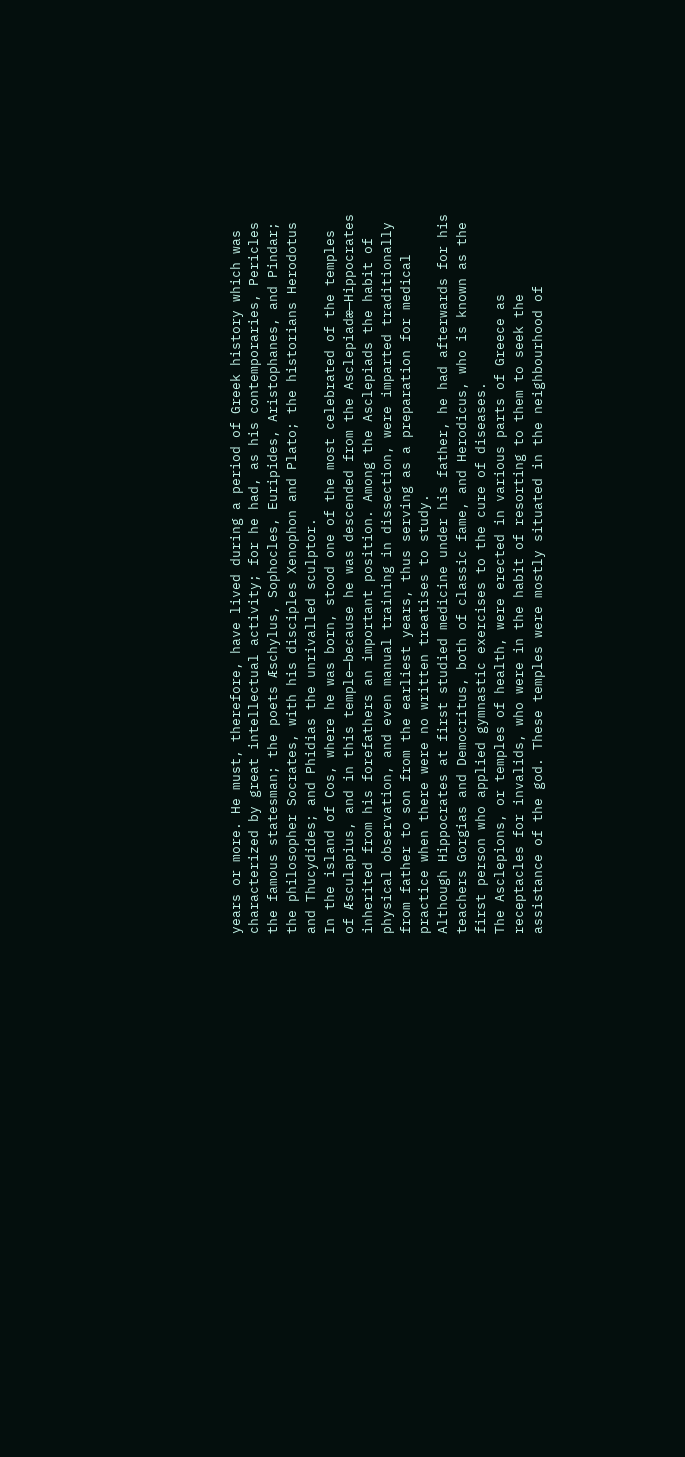years or more. He must, therefore, have lived during a period of Greek history which was characterized by great intellectual activity; for he had, as his contemporaries, Pericles the famous statesman; the poets Æschylus, Sophocles, Euripides, Aristophanes, and Pindar; the philosopher Socrates, with his disciples Xenophon and Plato; the historians Herodotus and Thucydides; and Phidias the unrivalled sculptor.
In the island of Cos, where he was born, stood one of the most celebrated of the temples of Æsculapius, and in this temple—because he was descended from the Asclepiadæ—Hippocrates inherited from his forefathers an important position. Among the Asclepiads the habit of physical observation, and even manual training in dissection, were imparted traditionally from father to son from the earliest years, thus serving as a preparation for medical practice when there were no written treatises to study.
Although Hippocrates at first studied medicine under his father, he had afterwards for his teachers Gorgias and Democritus, both of classic fame, and Herodicus, who is known as the first person who applied gymnastic exercises to the cure of diseases.
The Asclepions, or temples of health, were erected in various parts of Greece as receptacles for invalids, who were in the habit of resorting to them to seek the assistance of the god. These temples were mostly situated in the neighbourhood of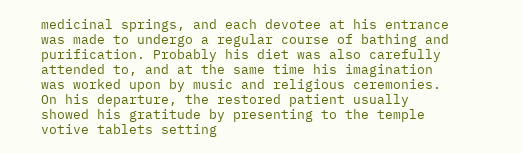medicinal springs, and each devotee at his entrance was made to undergo a regular course of bathing and purification. Probably his diet was also carefully attended to, and at the same time his imagination was worked upon by music and religious ceremonies. On his departure, the restored patient usually showed his gratitude by presenting to the temple votive tablets setting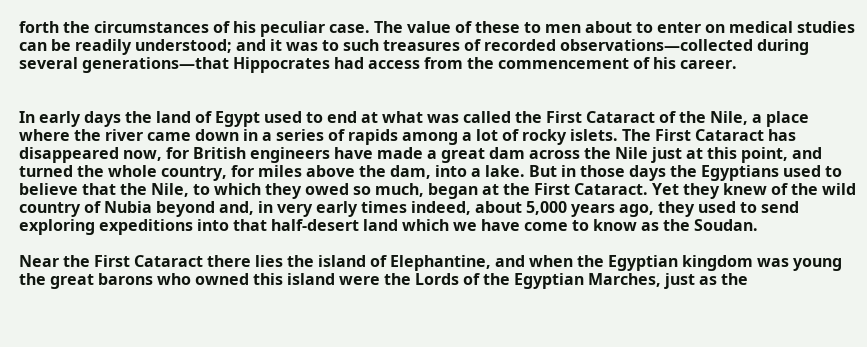forth the circumstances of his peculiar case. The value of these to men about to enter on medical studies can be readily understood; and it was to such treasures of recorded observations—collected during several generations—that Hippocrates had access from the commencement of his career.


In early days the land of Egypt used to end at what was called the First Cataract of the Nile, a place where the river came down in a series of rapids among a lot of rocky islets. The First Cataract has disappeared now, for British engineers have made a great dam across the Nile just at this point, and turned the whole country, for miles above the dam, into a lake. But in those days the Egyptians used to believe that the Nile, to which they owed so much, began at the First Cataract. Yet they knew of the wild country of Nubia beyond and, in very early times indeed, about 5,000 years ago, they used to send exploring expeditions into that half-desert land which we have come to know as the Soudan.

Near the First Cataract there lies the island of Elephantine, and when the Egyptian kingdom was young the great barons who owned this island were the Lords of the Egyptian Marches, just as the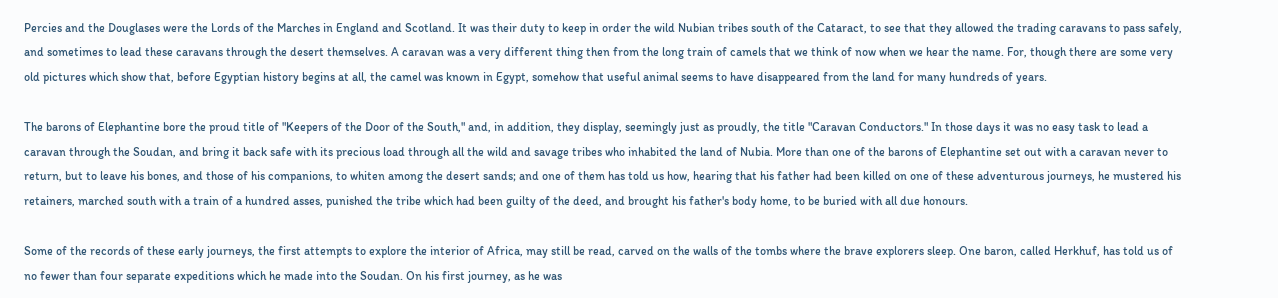Percies and the Douglases were the Lords of the Marches in England and Scotland. It was their duty to keep in order the wild Nubian tribes south of the Cataract, to see that they allowed the trading caravans to pass safely, and sometimes to lead these caravans through the desert themselves. A caravan was a very different thing then from the long train of camels that we think of now when we hear the name. For, though there are some very old pictures which show that, before Egyptian history begins at all, the camel was known in Egypt, somehow that useful animal seems to have disappeared from the land for many hundreds of years.

The barons of Elephantine bore the proud title of "Keepers of the Door of the South," and, in addition, they display, seemingly just as proudly, the title "Caravan Conductors." In those days it was no easy task to lead a caravan through the Soudan, and bring it back safe with its precious load through all the wild and savage tribes who inhabited the land of Nubia. More than one of the barons of Elephantine set out with a caravan never to return, but to leave his bones, and those of his companions, to whiten among the desert sands; and one of them has told us how, hearing that his father had been killed on one of these adventurous journeys, he mustered his retainers, marched south with a train of a hundred asses, punished the tribe which had been guilty of the deed, and brought his father's body home, to be buried with all due honours.

Some of the records of these early journeys, the first attempts to explore the interior of Africa, may still be read, carved on the walls of the tombs where the brave explorers sleep. One baron, called Herkhuf, has told us of no fewer than four separate expeditions which he made into the Soudan. On his first journey, as he was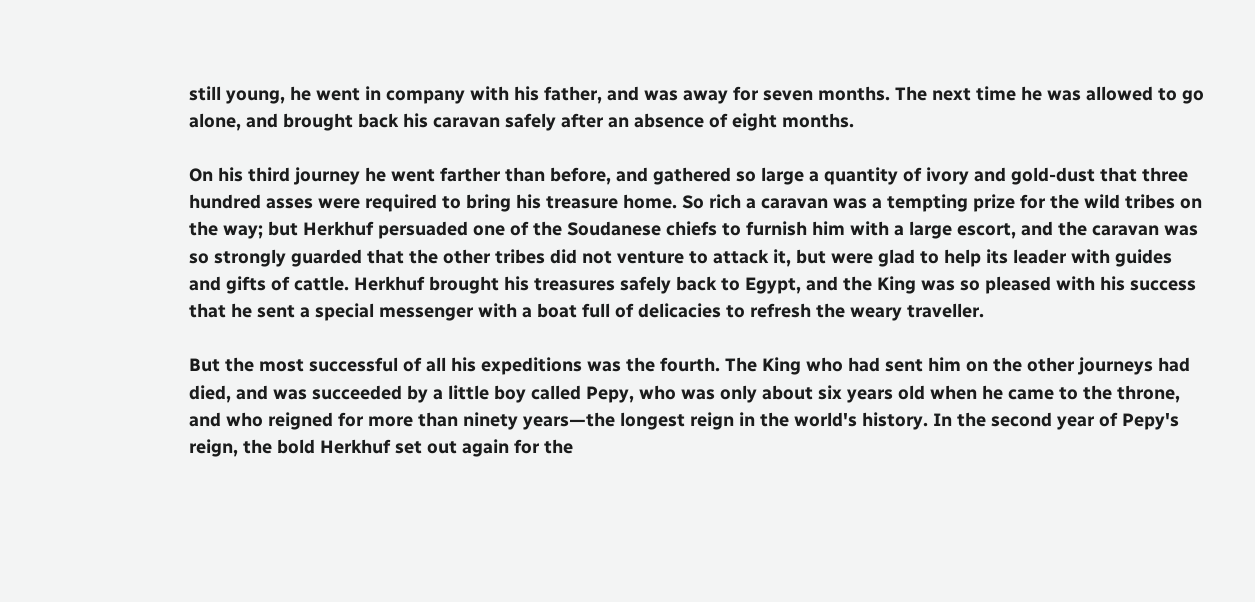still young, he went in company with his father, and was away for seven months. The next time he was allowed to go alone, and brought back his caravan safely after an absence of eight months.

On his third journey he went farther than before, and gathered so large a quantity of ivory and gold-dust that three hundred asses were required to bring his treasure home. So rich a caravan was a tempting prize for the wild tribes on the way; but Herkhuf persuaded one of the Soudanese chiefs to furnish him with a large escort, and the caravan was so strongly guarded that the other tribes did not venture to attack it, but were glad to help its leader with guides and gifts of cattle. Herkhuf brought his treasures safely back to Egypt, and the King was so pleased with his success that he sent a special messenger with a boat full of delicacies to refresh the weary traveller.

But the most successful of all his expeditions was the fourth. The King who had sent him on the other journeys had died, and was succeeded by a little boy called Pepy, who was only about six years old when he came to the throne, and who reigned for more than ninety years—the longest reign in the world's history. In the second year of Pepy's reign, the bold Herkhuf set out again for the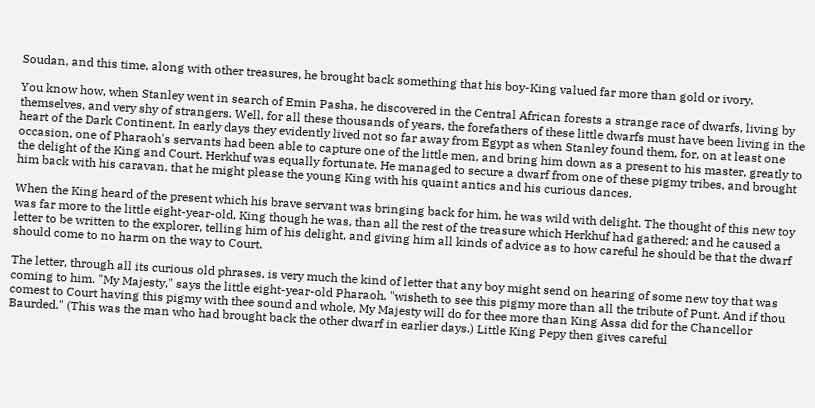Soudan, and this time, along with other treasures, he brought back something that his boy-King valued far more than gold or ivory.

You know how, when Stanley went in search of Emin Pasha, he discovered in the Central African forests a strange race of dwarfs, living by themselves, and very shy of strangers. Well, for all these thousands of years, the forefathers of these little dwarfs must have been living in the heart of the Dark Continent. In early days they evidently lived not so far away from Egypt as when Stanley found them, for, on at least one occasion, one of Pharaoh's servants had been able to capture one of the little men, and bring him down as a present to his master, greatly to the delight of the King and Court. Herkhuf was equally fortunate. He managed to secure a dwarf from one of these pigmy tribes, and brought him back with his caravan, that he might please the young King with his quaint antics and his curious dances.

When the King heard of the present which his brave servant was bringing back for him, he was wild with delight. The thought of this new toy was far more to the little eight-year-old, King though he was, than all the rest of the treasure which Herkhuf had gathered; and he caused a letter to be written to the explorer, telling him of his delight, and giving him all kinds of advice as to how careful he should be that the dwarf should come to no harm on the way to Court.

The letter, through all its curious old phrases, is very much the kind of letter that any boy might send on hearing of some new toy that was coming to him. "My Majesty," says the little eight-year-old Pharaoh, "wisheth to see this pigmy more than all the tribute of Punt. And if thou comest to Court having this pigmy with thee sound and whole, My Majesty will do for thee more than King Assa did for the Chancellor Baurded." (This was the man who had brought back the other dwarf in earlier days.) Little King Pepy then gives careful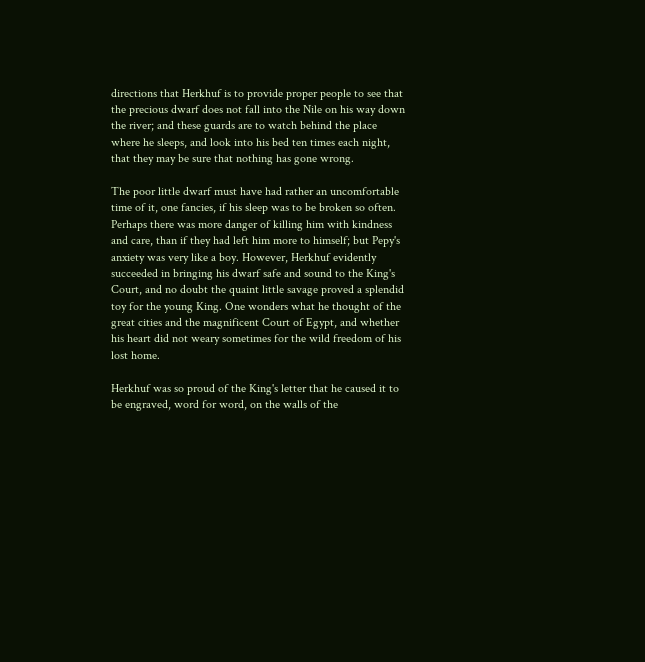directions that Herkhuf is to provide proper people to see that the precious dwarf does not fall into the Nile on his way down the river; and these guards are to watch behind the place where he sleeps, and look into his bed ten times each night, that they may be sure that nothing has gone wrong.

The poor little dwarf must have had rather an uncomfortable time of it, one fancies, if his sleep was to be broken so often. Perhaps there was more danger of killing him with kindness and care, than if they had left him more to himself; but Pepy's anxiety was very like a boy. However, Herkhuf evidently succeeded in bringing his dwarf safe and sound to the King's Court, and no doubt the quaint little savage proved a splendid toy for the young King. One wonders what he thought of the great cities and the magnificent Court of Egypt, and whether his heart did not weary sometimes for the wild freedom of his lost home.

Herkhuf was so proud of the King's letter that he caused it to be engraved, word for word, on the walls of the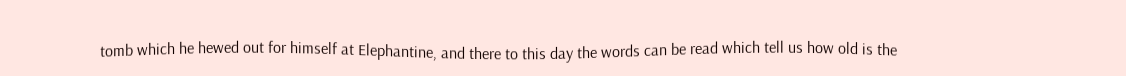tomb which he hewed out for himself at Elephantine, and there to this day the words can be read which tell us how old is the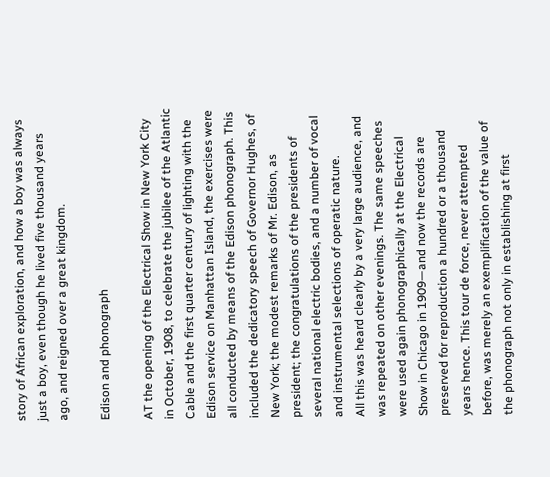story of African exploration, and how a boy was always just a boy, even though he lived five thousand years ago, and reigned over a great kingdom.

Edison and phonograph

AT the opening of the Electrical Show in New York City in October, 1908, to celebrate the jubilee of the Atlantic Cable and the first quarter century of lighting with the Edison service on Manhattan Island, the exercises were all conducted by means of the Edison phonograph. This included the dedicatory speech of Governor Hughes, of New York; the modest remarks of Mr. Edison, as president; the congratulations of the presidents of several national electric bodies, and a number of vocal and instrumental selections of operatic nature.
All this was heard clearly by a very large audience, and was repeated on other evenings. The same speeches were used again phonographically at the Electrical Show in Chicago in 1909—and now the records are preserved for reproduction a hundred or a thousand years hence. This tour de force, never attempted before, was merely an exemplification of the value of the phonograph not only in establishing at first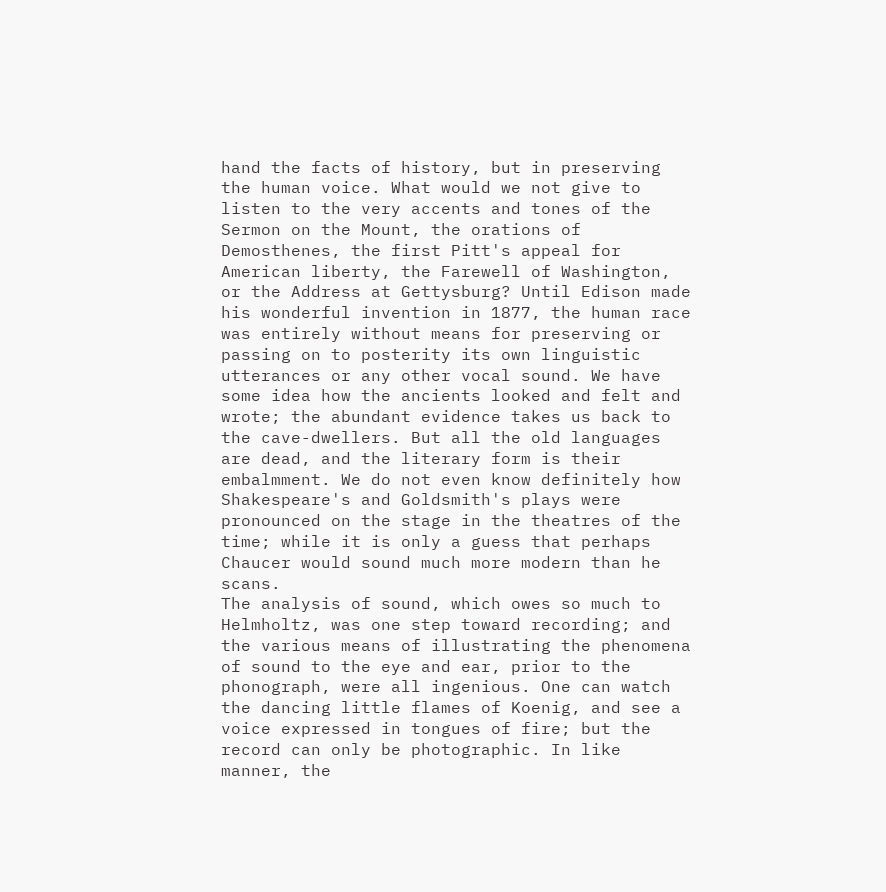hand the facts of history, but in preserving the human voice. What would we not give to listen to the very accents and tones of the Sermon on the Mount, the orations of Demosthenes, the first Pitt's appeal for American liberty, the Farewell of Washington, or the Address at Gettysburg? Until Edison made his wonderful invention in 1877, the human race was entirely without means for preserving or passing on to posterity its own linguistic utterances or any other vocal sound. We have some idea how the ancients looked and felt and wrote; the abundant evidence takes us back to the cave-dwellers. But all the old languages are dead, and the literary form is their embalmment. We do not even know definitely how Shakespeare's and Goldsmith's plays were pronounced on the stage in the theatres of the time; while it is only a guess that perhaps Chaucer would sound much more modern than he scans.
The analysis of sound, which owes so much to Helmholtz, was one step toward recording; and the various means of illustrating the phenomena of sound to the eye and ear, prior to the phonograph, were all ingenious. One can watch the dancing little flames of Koenig, and see a voice expressed in tongues of fire; but the record can only be photographic. In like manner, the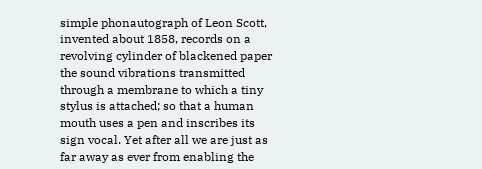simple phonautograph of Leon Scott, invented about 1858, records on a revolving cylinder of blackened paper the sound vibrations transmitted through a membrane to which a tiny stylus is attached; so that a human mouth uses a pen and inscribes its sign vocal. Yet after all we are just as far away as ever from enabling the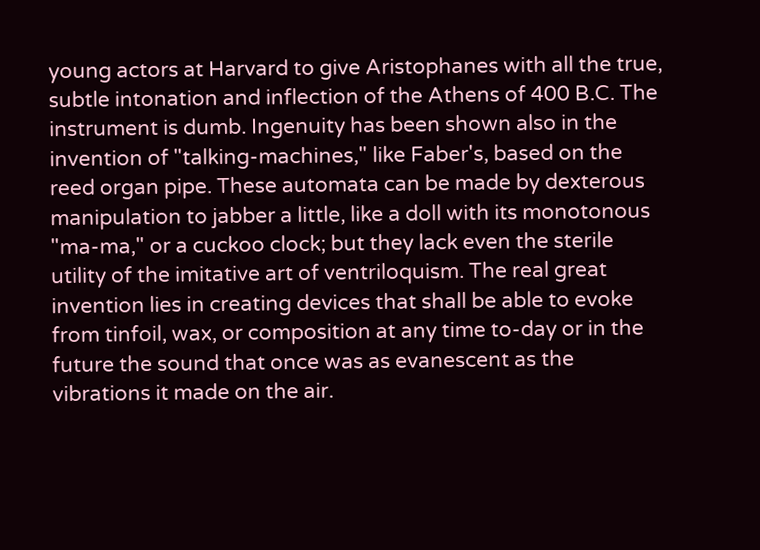young actors at Harvard to give Aristophanes with all the true, subtle intonation and inflection of the Athens of 400 B.C. The instrument is dumb. Ingenuity has been shown also in the invention of "talking-machines," like Faber's, based on the reed organ pipe. These automata can be made by dexterous manipulation to jabber a little, like a doll with its monotonous "ma-ma," or a cuckoo clock; but they lack even the sterile utility of the imitative art of ventriloquism. The real great invention lies in creating devices that shall be able to evoke from tinfoil, wax, or composition at any time to-day or in the future the sound that once was as evanescent as the vibrations it made on the air.